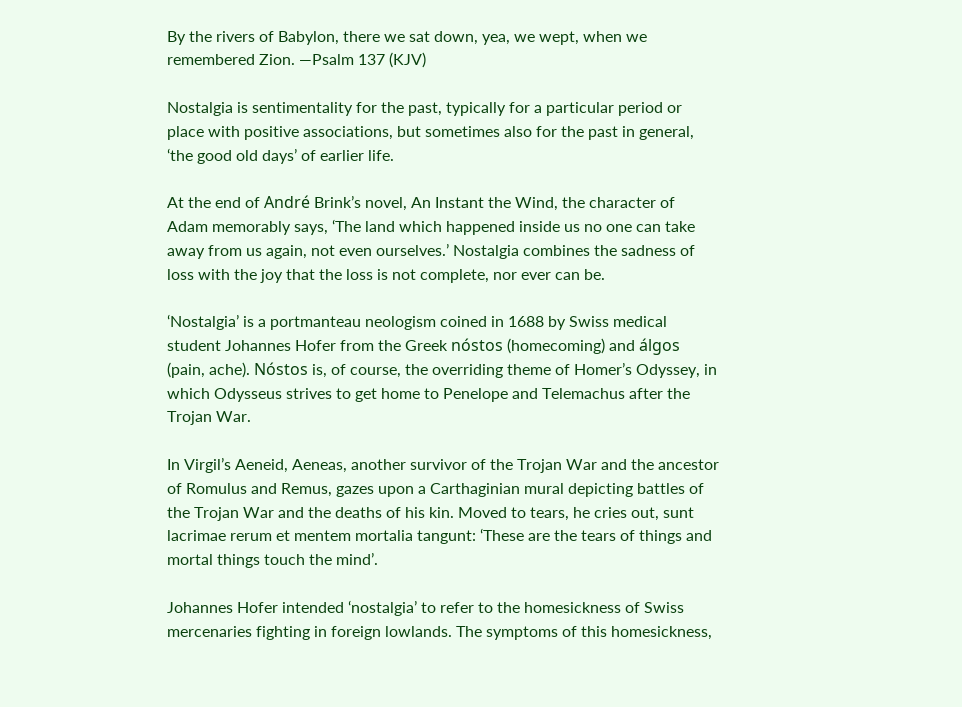By the rivers of Babylon, there we sat down, yea, we wept, when we remembered Zion. —Psalm 137 (KJV)

Nostalgia is sentimentality for the past, typically for a particular period or place with positive associations, but sometimes also for the past in general, ‘the good old days’ of earlier life.

At the end of André Brink’s novel, An Instant the Wind, the character of Adam memorably says, ‘The land which happened inside us no one can take away from us again, not even ourselves.’ Nostalgia combines the sadness of loss with the joy that the loss is not complete, nor ever can be.

‘Nostalgia’ is a portmanteau neologism coined in 1688 by Swiss medical student Johannes Hofer from the Greek nóstos (homecoming) and álgos (pain, ache). Nóstos is, of course, the overriding theme of Homer’s Odyssey, in which Odysseus strives to get home to Penelope and Telemachus after the Trojan War.

In Virgil’s Aeneid, Aeneas, another survivor of the Trojan War and the ancestor of Romulus and Remus, gazes upon a Carthaginian mural depicting battles of the Trojan War and the deaths of his kin. Moved to tears, he cries out, sunt lacrimae rerum et mentem mortalia tangunt: ‘These are the tears of things and mortal things touch the mind’.

Johannes Hofer intended ‘nostalgia’ to refer to the homesickness of Swiss mercenaries fighting in foreign lowlands. The symptoms of this homesickness,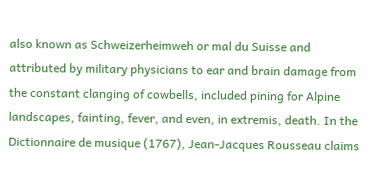also known as Schweizerheimweh or mal du Suisse and attributed by military physicians to ear and brain damage from the constant clanging of cowbells, included pining for Alpine landscapes, fainting, fever, and even, in extremis, death. In the Dictionnaire de musique (1767), Jean-Jacques Rousseau claims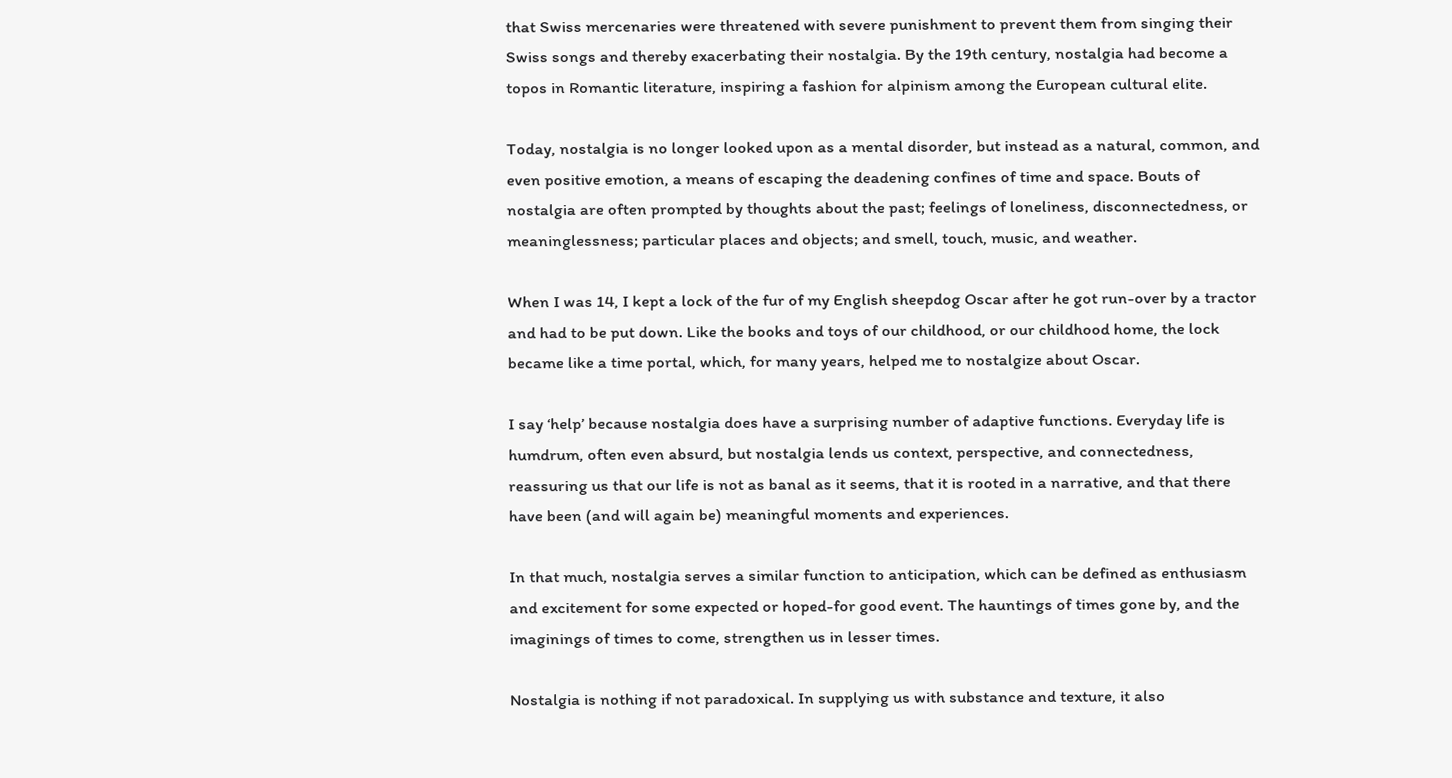that Swiss mercenaries were threatened with severe punishment to prevent them from singing their Swiss songs and thereby exacerbating their nostalgia. By the 19th century, nostalgia had become a topos in Romantic literature, inspiring a fashion for alpinism among the European cultural elite.

Today, nostalgia is no longer looked upon as a mental disorder, but instead as a natural, common, and even positive emotion, a means of escaping the deadening confines of time and space. Bouts of nostalgia are often prompted by thoughts about the past; feelings of loneliness, disconnectedness, or meaninglessness; particular places and objects; and smell, touch, music, and weather.

When I was 14, I kept a lock of the fur of my English sheepdog Oscar after he got run-over by a tractor and had to be put down. Like the books and toys of our childhood, or our childhood home, the lock became like a time portal, which, for many years, helped me to nostalgize about Oscar.

I say ‘help’ because nostalgia does have a surprising number of adaptive functions. Everyday life is humdrum, often even absurd, but nostalgia lends us context, perspective, and connectedness, reassuring us that our life is not as banal as it seems, that it is rooted in a narrative, and that there have been (and will again be) meaningful moments and experiences.

In that much, nostalgia serves a similar function to anticipation, which can be defined as enthusiasm and excitement for some expected or hoped-for good event. The hauntings of times gone by, and the imaginings of times to come, strengthen us in lesser times.

Nostalgia is nothing if not paradoxical. In supplying us with substance and texture, it also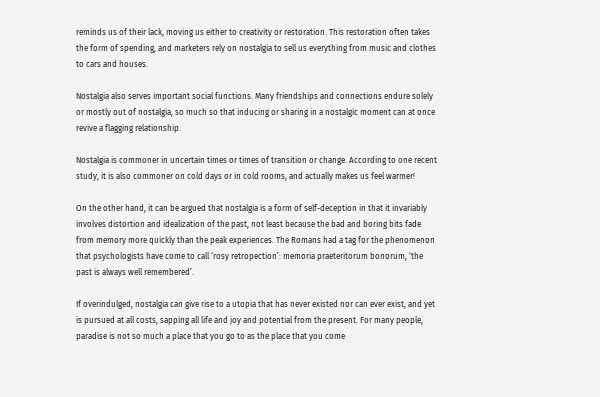reminds us of their lack, moving us either to creativity or restoration. This restoration often takes the form of spending, and marketers rely on nostalgia to sell us everything from music and clothes to cars and houses.

Nostalgia also serves important social functions. Many friendships and connections endure solely or mostly out of nostalgia, so much so that inducing or sharing in a nostalgic moment can at once revive a flagging relationship.

Nostalgia is commoner in uncertain times or times of transition or change. According to one recent study, it is also commoner on cold days or in cold rooms, and actually makes us feel warmer!

On the other hand, it can be argued that nostalgia is a form of self-deception in that it invariably involves distortion and idealization of the past, not least because the bad and boring bits fade from memory more quickly than the peak experiences. The Romans had a tag for the phenomenon that psychologists have come to call ‘rosy retropection’: memoria praeteritorum bonorum, ‘the past is always well remembered’.

If overindulged, nostalgia can give rise to a utopia that has never existed nor can ever exist, and yet is pursued at all costs, sapping all life and joy and potential from the present. For many people, paradise is not so much a place that you go to as the place that you come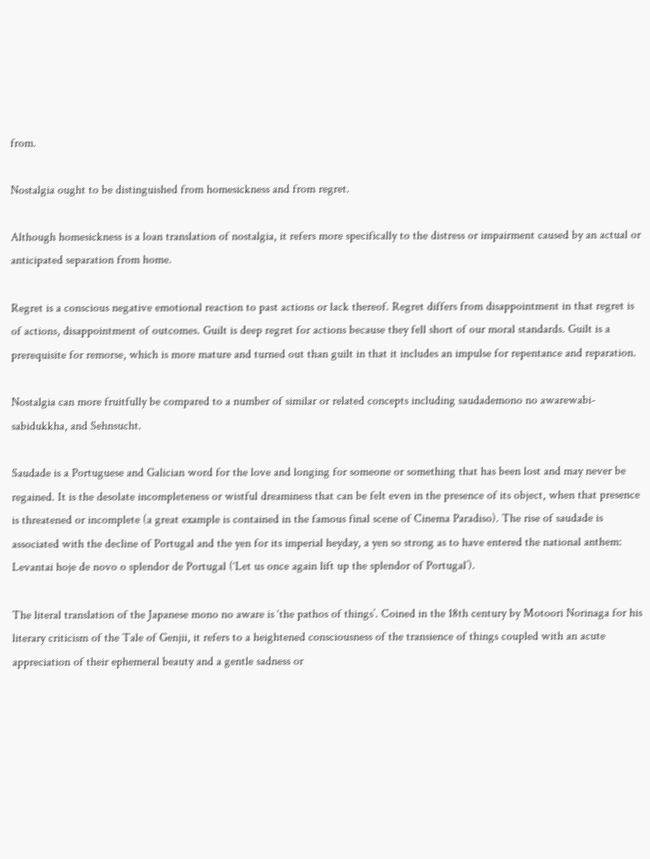from.

Nostalgia ought to be distinguished from homesickness and from regret.

Although homesickness is a loan translation of nostalgia, it refers more specifically to the distress or impairment caused by an actual or anticipated separation from home.

Regret is a conscious negative emotional reaction to past actions or lack thereof. Regret differs from disappointment in that regret is of actions, disappointment of outcomes. Guilt is deep regret for actions because they fell short of our moral standards. Guilt is a prerequisite for remorse, which is more mature and turned out than guilt in that it includes an impulse for repentance and reparation.

Nostalgia can more fruitfully be compared to a number of similar or related concepts including saudademono no awarewabi-sabidukkha, and Sehnsucht.

Saudade is a Portuguese and Galician word for the love and longing for someone or something that has been lost and may never be regained. It is the desolate incompleteness or wistful dreaminess that can be felt even in the presence of its object, when that presence is threatened or incomplete (a great example is contained in the famous final scene of Cinema Paradiso). The rise of saudade is associated with the decline of Portugal and the yen for its imperial heyday, a yen so strong as to have entered the national anthem: Levantai hoje de novo o splendor de Portugal (‘Let us once again lift up the splendor of Portugal’).

The literal translation of the Japanese mono no aware is ‘the pathos of things’. Coined in the 18th century by Motoori Norinaga for his literary criticism of the Tale of Genjii, it refers to a heightened consciousness of the transience of things coupled with an acute appreciation of their ephemeral beauty and a gentle sadness or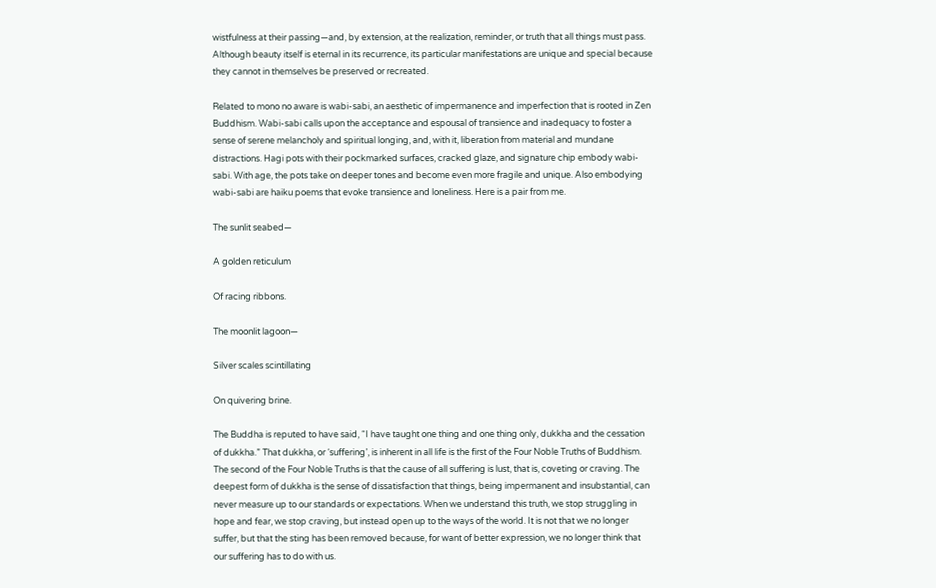wistfulness at their passing—and, by extension, at the realization, reminder, or truth that all things must pass. Although beauty itself is eternal in its recurrence, its particular manifestations are unique and special because they cannot in themselves be preserved or recreated.

Related to mono no aware is wabi-sabi, an aesthetic of impermanence and imperfection that is rooted in Zen Buddhism. Wabi-sabi calls upon the acceptance and espousal of transience and inadequacy to foster a sense of serene melancholy and spiritual longing, and, with it, liberation from material and mundane distractions. Hagi pots with their pockmarked surfaces, cracked glaze, and signature chip embody wabi-sabi. With age, the pots take on deeper tones and become even more fragile and unique. Also embodying wabi-sabi are haiku poems that evoke transience and loneliness. Here is a pair from me.

The sunlit seabed—

A golden reticulum

Of racing ribbons.

The moonlit lagoon—

Silver scales scintillating

On quivering brine.

The Buddha is reputed to have said, “I have taught one thing and one thing only, dukkha and the cessation of dukkha.” That dukkha, or ‘suffering’, is inherent in all life is the first of the Four Noble Truths of Buddhism. The second of the Four Noble Truths is that the cause of all suffering is lust, that is, coveting or craving. The deepest form of dukkha is the sense of dissatisfaction that things, being impermanent and insubstantial, can never measure up to our standards or expectations. When we understand this truth, we stop struggling in hope and fear, we stop craving, but instead open up to the ways of the world. It is not that we no longer suffer, but that the sting has been removed because, for want of better expression, we no longer think that our suffering has to do with us.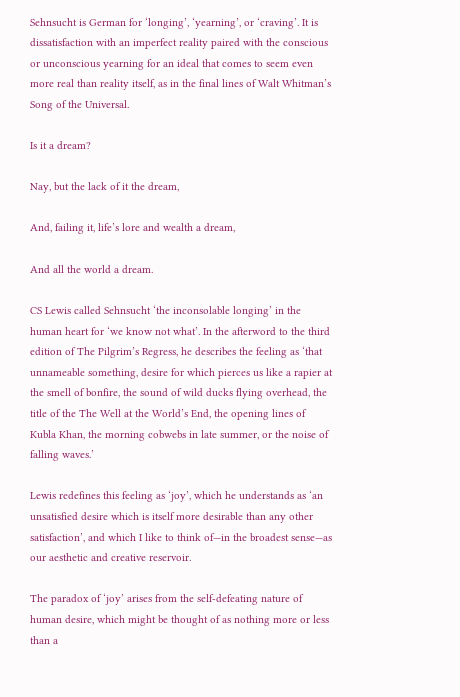Sehnsucht is German for ‘longing’, ‘yearning’, or ‘craving’. It is dissatisfaction with an imperfect reality paired with the conscious or unconscious yearning for an ideal that comes to seem even more real than reality itself, as in the final lines of Walt Whitman’s Song of the Universal.

Is it a dream?

Nay, but the lack of it the dream,

And, failing it, life’s lore and wealth a dream,

And all the world a dream.

CS Lewis called Sehnsucht ‘the inconsolable longing’ in the human heart for ‘we know not what’. In the afterword to the third edition of The Pilgrim’s Regress, he describes the feeling as ‘that unnameable something, desire for which pierces us like a rapier at the smell of bonfire, the sound of wild ducks flying overhead, the title of the The Well at the World’s End, the opening lines of Kubla Khan, the morning cobwebs in late summer, or the noise of falling waves.’

Lewis redefines this feeling as ‘joy’, which he understands as ‘an unsatisfied desire which is itself more desirable than any other satisfaction’, and which I like to think of—in the broadest sense—as our aesthetic and creative reservoir.

The paradox of ‘joy’ arises from the self-defeating nature of human desire, which might be thought of as nothing more or less than a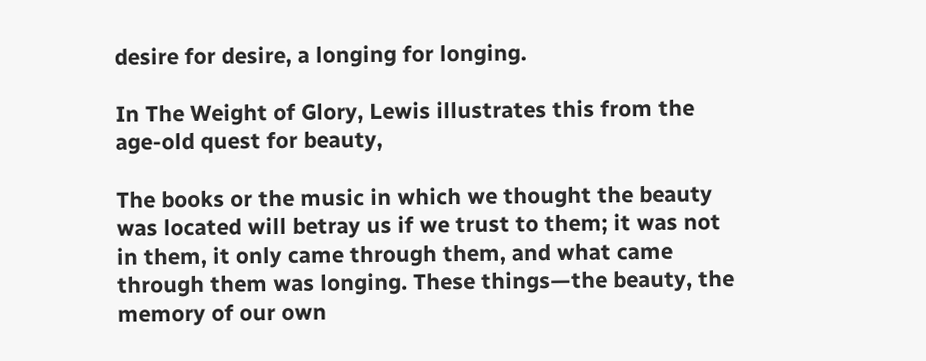desire for desire, a longing for longing.

In The Weight of Glory, Lewis illustrates this from the age-old quest for beauty,

The books or the music in which we thought the beauty was located will betray us if we trust to them; it was not in them, it only came through them, and what came through them was longing. These things—the beauty, the memory of our own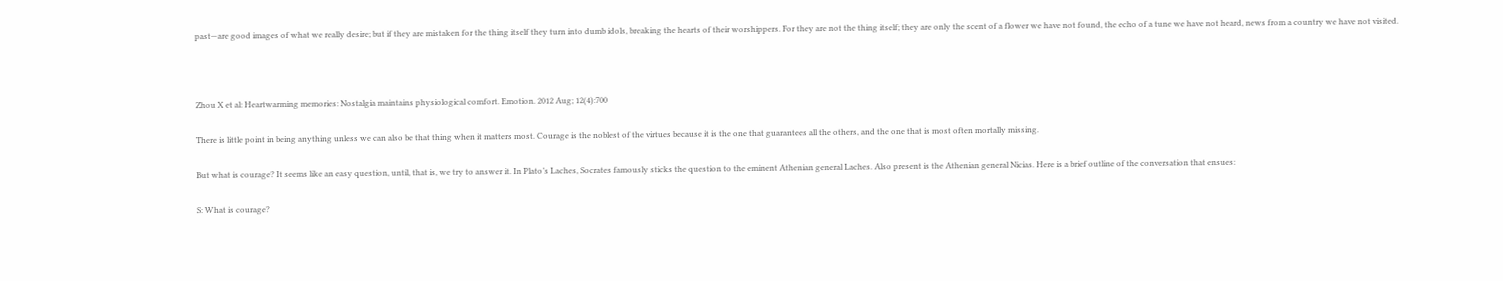past—are good images of what we really desire; but if they are mistaken for the thing itself they turn into dumb idols, breaking the hearts of their worshippers. For they are not the thing itself; they are only the scent of a flower we have not found, the echo of a tune we have not heard, news from a country we have not visited.



Zhou X et al: Heartwarming memories: Nostalgia maintains physiological comfort. Emotion. 2012 Aug; 12(4):700

There is little point in being anything unless we can also be that thing when it matters most. Courage is the noblest of the virtues because it is the one that guarantees all the others, and the one that is most often mortally missing.

But what is courage? It seems like an easy question, until, that is, we try to answer it. In Plato’s Laches, Socrates famously sticks the question to the eminent Athenian general Laches. Also present is the Athenian general Nicias. Here is a brief outline of the conversation that ensues:

S: What is courage?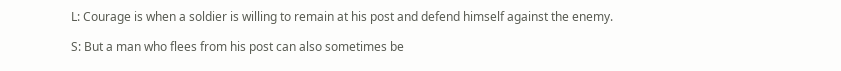L: Courage is when a soldier is willing to remain at his post and defend himself against the enemy.

S: But a man who flees from his post can also sometimes be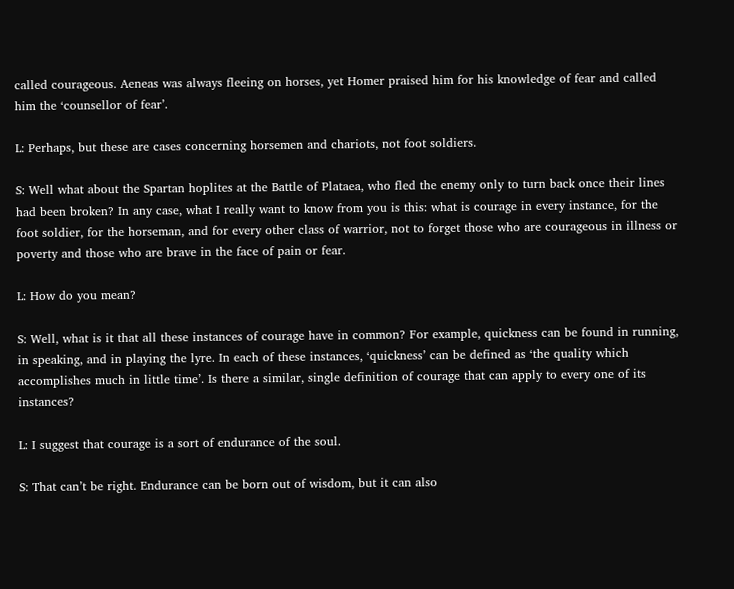called courageous. Aeneas was always fleeing on horses, yet Homer praised him for his knowledge of fear and called him the ‘counsellor of fear’.

L: Perhaps, but these are cases concerning horsemen and chariots, not foot soldiers.

S: Well what about the Spartan hoplites at the Battle of Plataea, who fled the enemy only to turn back once their lines had been broken? In any case, what I really want to know from you is this: what is courage in every instance, for the foot soldier, for the horseman, and for every other class of warrior, not to forget those who are courageous in illness or poverty and those who are brave in the face of pain or fear.

L: How do you mean?

S: Well, what is it that all these instances of courage have in common? For example, quickness can be found in running, in speaking, and in playing the lyre. In each of these instances, ‘quickness’ can be defined as ‘the quality which accomplishes much in little time’. Is there a similar, single definition of courage that can apply to every one of its instances?

L: I suggest that courage is a sort of endurance of the soul.

S: That can’t be right. Endurance can be born out of wisdom, but it can also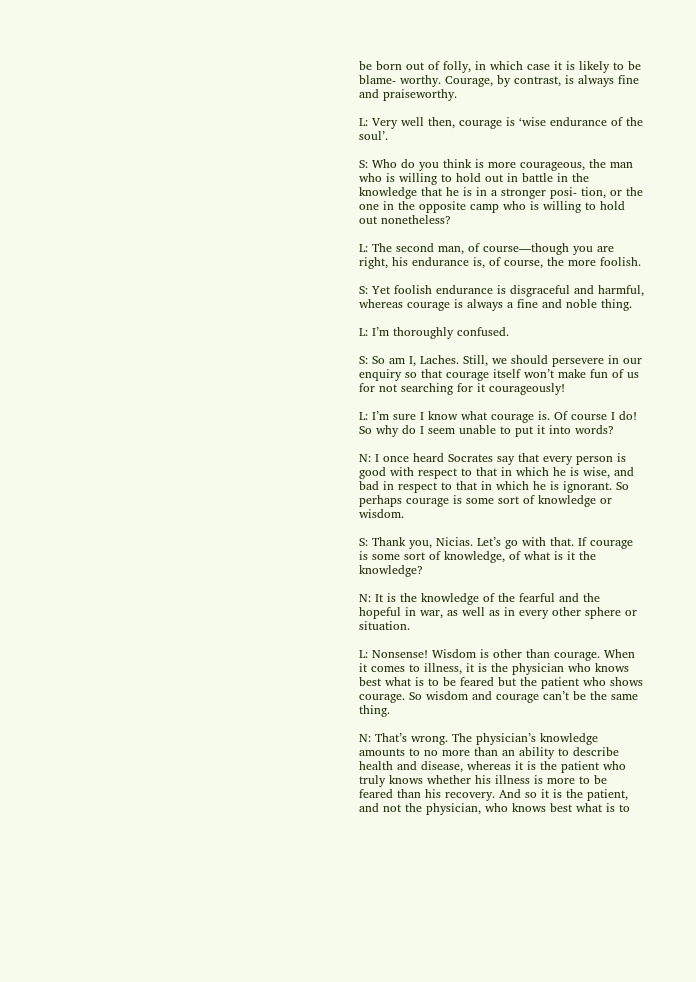be born out of folly, in which case it is likely to be blame- worthy. Courage, by contrast, is always fine and praiseworthy.

L: Very well then, courage is ‘wise endurance of the soul’.

S: Who do you think is more courageous, the man who is willing to hold out in battle in the knowledge that he is in a stronger posi- tion, or the one in the opposite camp who is willing to hold out nonetheless?

L: The second man, of course—though you are right, his endurance is, of course, the more foolish.

S: Yet foolish endurance is disgraceful and harmful, whereas courage is always a fine and noble thing.

L: I’m thoroughly confused.

S: So am I, Laches. Still, we should persevere in our enquiry so that courage itself won’t make fun of us for not searching for it courageously!

L: I’m sure I know what courage is. Of course I do! So why do I seem unable to put it into words?

N: I once heard Socrates say that every person is good with respect to that in which he is wise, and bad in respect to that in which he is ignorant. So perhaps courage is some sort of knowledge or wisdom.

S: Thank you, Nicias. Let’s go with that. If courage is some sort of knowledge, of what is it the knowledge?

N: It is the knowledge of the fearful and the hopeful in war, as well as in every other sphere or situation.

L: Nonsense! Wisdom is other than courage. When it comes to illness, it is the physician who knows best what is to be feared but the patient who shows courage. So wisdom and courage can’t be the same thing.

N: That’s wrong. The physician’s knowledge amounts to no more than an ability to describe health and disease, whereas it is the patient who truly knows whether his illness is more to be feared than his recovery. And so it is the patient, and not the physician, who knows best what is to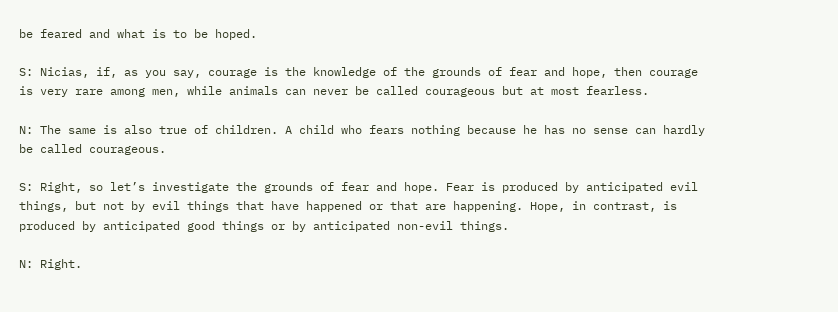be feared and what is to be hoped.

S: Nicias, if, as you say, courage is the knowledge of the grounds of fear and hope, then courage is very rare among men, while animals can never be called courageous but at most fearless.

N: The same is also true of children. A child who fears nothing because he has no sense can hardly be called courageous.

S: Right, so let’s investigate the grounds of fear and hope. Fear is produced by anticipated evil things, but not by evil things that have happened or that are happening. Hope, in contrast, is produced by anticipated good things or by anticipated non-evil things.

N: Right.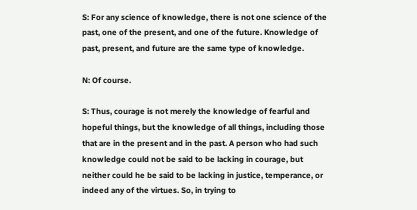S: For any science of knowledge, there is not one science of the past, one of the present, and one of the future. Knowledge of past, present, and future are the same type of knowledge.

N: Of course.

S: Thus, courage is not merely the knowledge of fearful and hopeful things, but the knowledge of all things, including those that are in the present and in the past. A person who had such knowledge could not be said to be lacking in courage, but neither could he be said to be lacking in justice, temperance, or indeed any of the virtues. So, in trying to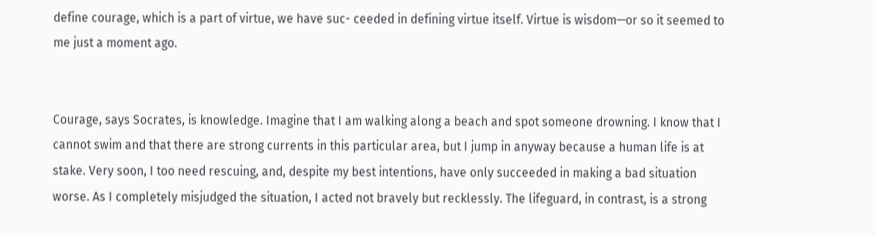define courage, which is a part of virtue, we have suc- ceeded in defining virtue itself. Virtue is wisdom—or so it seemed to me just a moment ago.


Courage, says Socrates, is knowledge. Imagine that I am walking along a beach and spot someone drowning. I know that I cannot swim and that there are strong currents in this particular area, but I jump in anyway because a human life is at stake. Very soon, I too need rescuing, and, despite my best intentions, have only succeeded in making a bad situation worse. As I completely misjudged the situation, I acted not bravely but recklessly. The lifeguard, in contrast, is a strong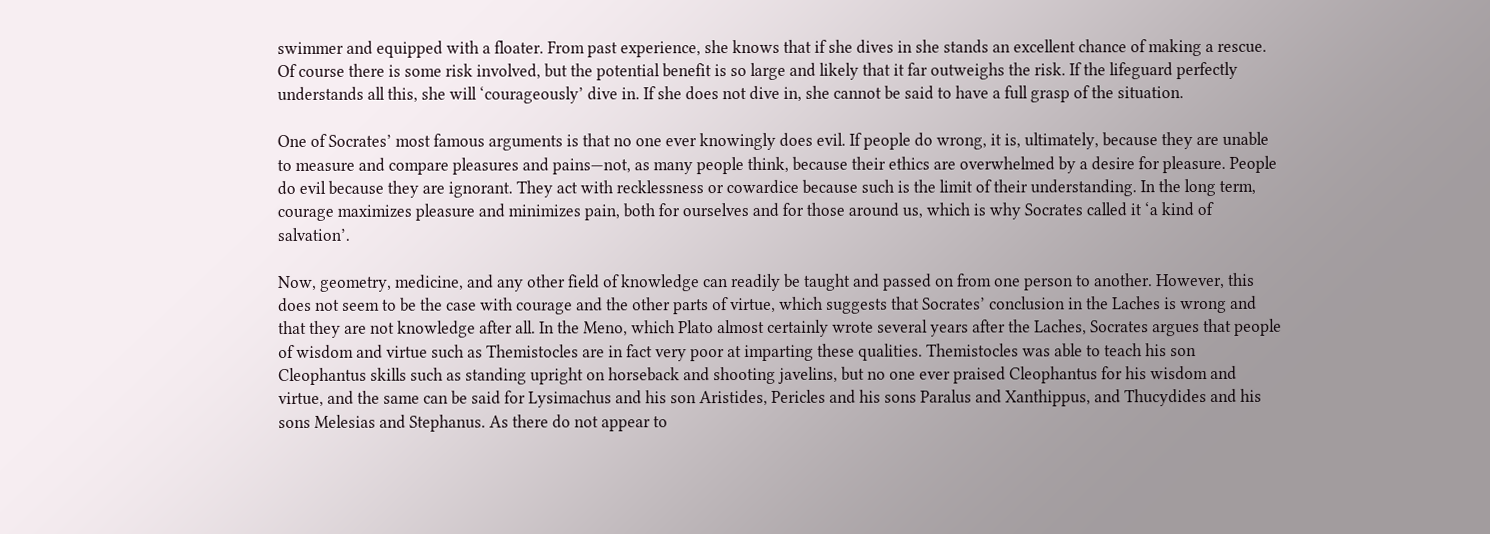swimmer and equipped with a floater. From past experience, she knows that if she dives in she stands an excellent chance of making a rescue. Of course there is some risk involved, but the potential benefit is so large and likely that it far outweighs the risk. If the lifeguard perfectly understands all this, she will ‘courageously’ dive in. If she does not dive in, she cannot be said to have a full grasp of the situation.

One of Socrates’ most famous arguments is that no one ever knowingly does evil. If people do wrong, it is, ultimately, because they are unable to measure and compare pleasures and pains—not, as many people think, because their ethics are overwhelmed by a desire for pleasure. People do evil because they are ignorant. They act with recklessness or cowardice because such is the limit of their understanding. In the long term, courage maximizes pleasure and minimizes pain, both for ourselves and for those around us, which is why Socrates called it ‘a kind of salvation’.

Now, geometry, medicine, and any other field of knowledge can readily be taught and passed on from one person to another. However, this does not seem to be the case with courage and the other parts of virtue, which suggests that Socrates’ conclusion in the Laches is wrong and that they are not knowledge after all. In the Meno, which Plato almost certainly wrote several years after the Laches, Socrates argues that people of wisdom and virtue such as Themistocles are in fact very poor at imparting these qualities. Themistocles was able to teach his son Cleophantus skills such as standing upright on horseback and shooting javelins, but no one ever praised Cleophantus for his wisdom and virtue, and the same can be said for Lysimachus and his son Aristides, Pericles and his sons Paralus and Xanthippus, and Thucydides and his sons Melesias and Stephanus. As there do not appear to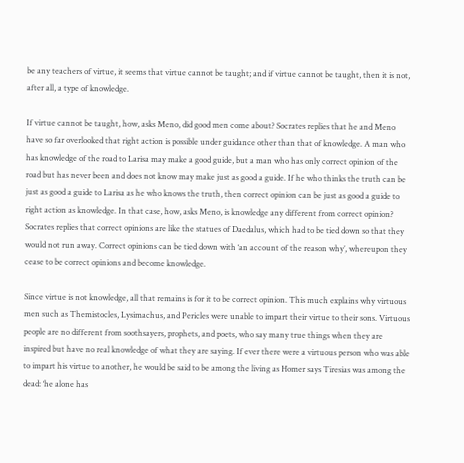be any teachers of virtue, it seems that virtue cannot be taught; and if virtue cannot be taught, then it is not, after all, a type of knowledge.

If virtue cannot be taught, how, asks Meno, did good men come about? Socrates replies that he and Meno have so far overlooked that right action is possible under guidance other than that of knowledge. A man who has knowledge of the road to Larisa may make a good guide, but a man who has only correct opinion of the road but has never been and does not know may make just as good a guide. If he who thinks the truth can be just as good a guide to Larisa as he who knows the truth, then correct opinion can be just as good a guide to right action as knowledge. In that case, how, asks Meno, is knowledge any different from correct opinion? Socrates replies that correct opinions are like the statues of Daedalus, which had to be tied down so that they would not run away. Correct opinions can be tied down with ‘an account of the reason why’, whereupon they cease to be correct opinions and become knowledge.

Since virtue is not knowledge, all that remains is for it to be correct opinion. This much explains why virtuous men such as Themistocles, Lysimachus, and Pericles were unable to impart their virtue to their sons. Virtuous people are no different from soothsayers, prophets, and poets, who say many true things when they are inspired but have no real knowledge of what they are saying. If ever there were a virtuous person who was able to impart his virtue to another, he would be said to be among the living as Homer says Tiresias was among the dead: ‘he alone has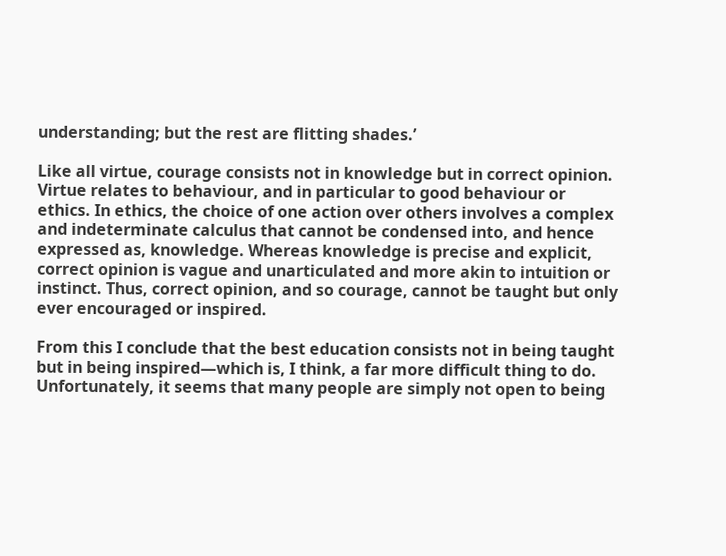understanding; but the rest are flitting shades.’

Like all virtue, courage consists not in knowledge but in correct opinion. Virtue relates to behaviour, and in particular to good behaviour or ethics. In ethics, the choice of one action over others involves a complex and indeterminate calculus that cannot be condensed into, and hence expressed as, knowledge. Whereas knowledge is precise and explicit, correct opinion is vague and unarticulated and more akin to intuition or instinct. Thus, correct opinion, and so courage, cannot be taught but only ever encouraged or inspired.

From this I conclude that the best education consists not in being taught but in being inspired—which is, I think, a far more difficult thing to do. Unfortunately, it seems that many people are simply not open to being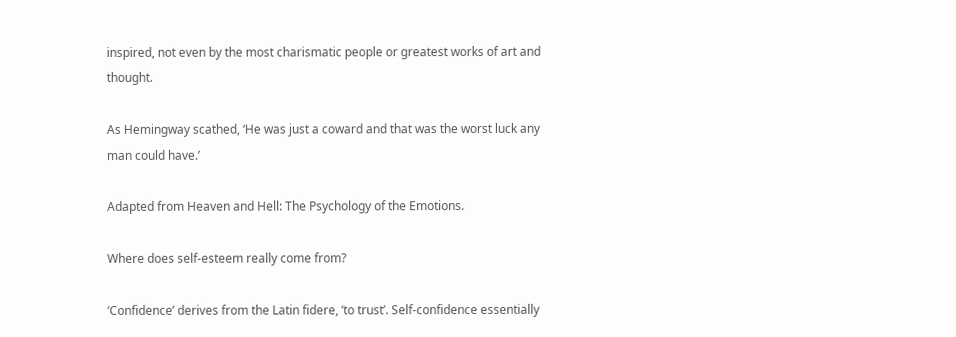inspired, not even by the most charismatic people or greatest works of art and thought.

As Hemingway scathed, ‘He was just a coward and that was the worst luck any man could have.’

Adapted from Heaven and Hell: The Psychology of the Emotions.

Where does self-esteem really come from?

‘Confidence’ derives from the Latin fidere, ‘to trust’. Self-confidence essentially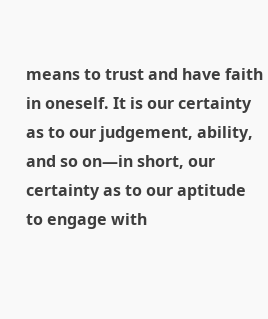means to trust and have faith in oneself. It is our certainty as to our judgement, ability, and so on—in short, our certainty as to our aptitude to engage with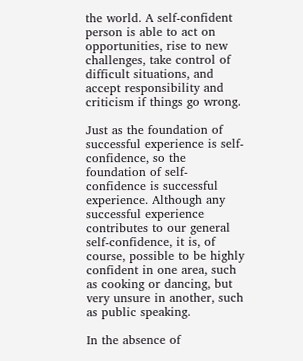the world. A self-confident person is able to act on opportunities, rise to new challenges, take control of difficult situations, and accept responsibility and criticism if things go wrong.

Just as the foundation of successful experience is self-confidence, so the foundation of self-confidence is successful experience. Although any successful experience contributes to our general self-confidence, it is, of course, possible to be highly confident in one area, such as cooking or dancing, but very unsure in another, such as public speaking.

In the absence of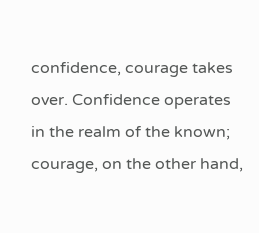confidence, courage takes over. Confidence operates in the realm of the known; courage, on the other hand,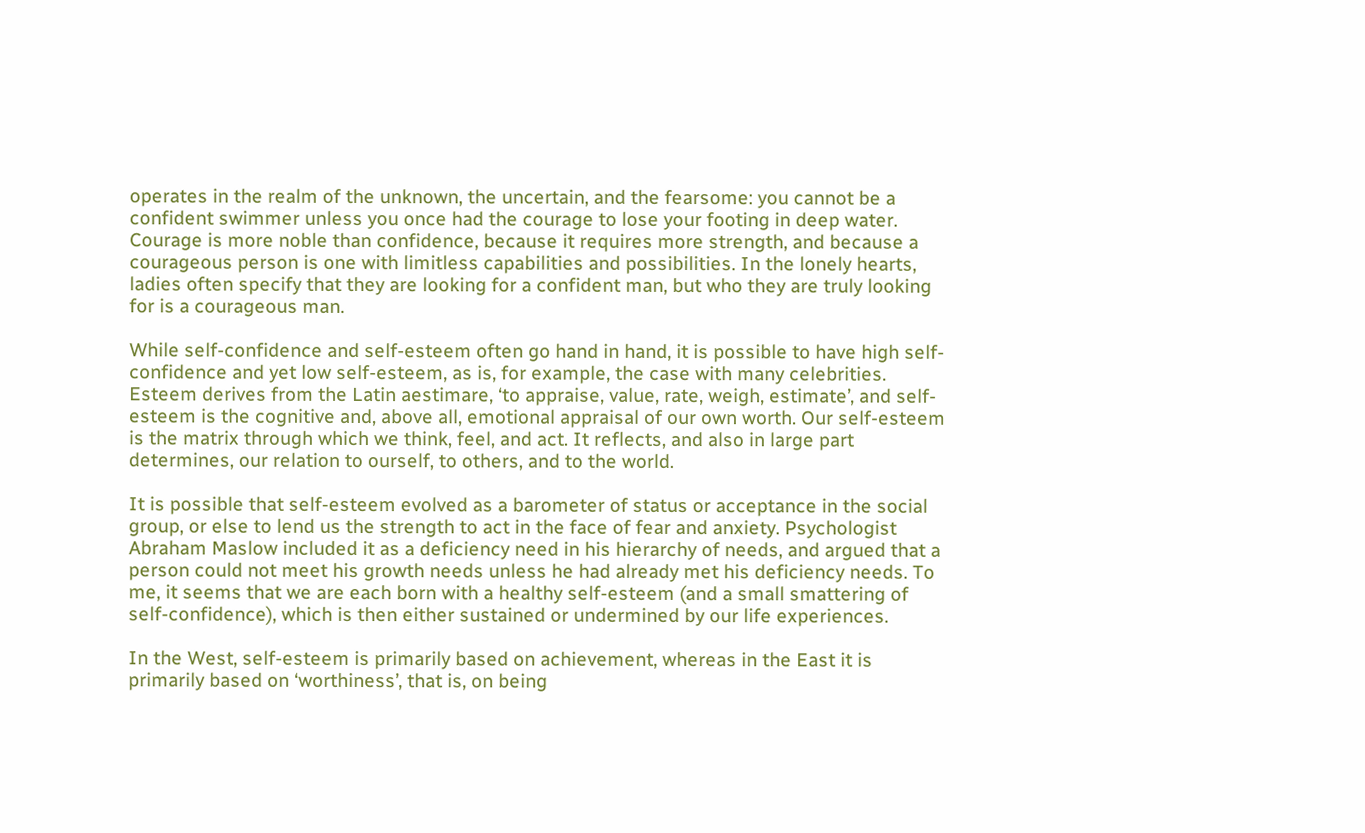operates in the realm of the unknown, the uncertain, and the fearsome: you cannot be a confident swimmer unless you once had the courage to lose your footing in deep water. Courage is more noble than confidence, because it requires more strength, and because a courageous person is one with limitless capabilities and possibilities. In the lonely hearts, ladies often specify that they are looking for a confident man, but who they are truly looking for is a courageous man.

While self-confidence and self-esteem often go hand in hand, it is possible to have high self-confidence and yet low self-esteem, as is, for example, the case with many celebrities. Esteem derives from the Latin aestimare, ‘to appraise, value, rate, weigh, estimate’, and self-esteem is the cognitive and, above all, emotional appraisal of our own worth. Our self-esteem is the matrix through which we think, feel, and act. It reflects, and also in large part determines, our relation to ourself, to others, and to the world.

It is possible that self-esteem evolved as a barometer of status or acceptance in the social group, or else to lend us the strength to act in the face of fear and anxiety. Psychologist Abraham Maslow included it as a deficiency need in his hierarchy of needs, and argued that a person could not meet his growth needs unless he had already met his deficiency needs. To me, it seems that we are each born with a healthy self-esteem (and a small smattering of self-confidence), which is then either sustained or undermined by our life experiences.

In the West, self-esteem is primarily based on achievement, whereas in the East it is primarily based on ‘worthiness’, that is, on being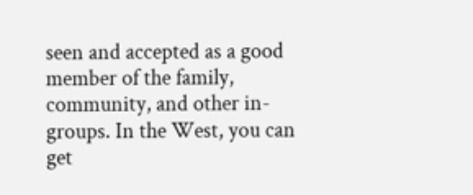seen and accepted as a good member of the family, community, and other in-groups. In the West, you can get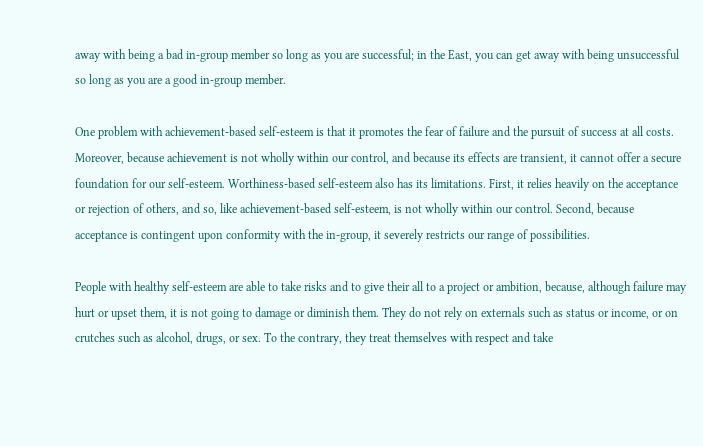away with being a bad in-group member so long as you are successful; in the East, you can get away with being unsuccessful so long as you are a good in-group member.

One problem with achievement-based self-esteem is that it promotes the fear of failure and the pursuit of success at all costs. Moreover, because achievement is not wholly within our control, and because its effects are transient, it cannot offer a secure foundation for our self-esteem. Worthiness-based self-esteem also has its limitations. First, it relies heavily on the acceptance or rejection of others, and so, like achievement-based self-esteem, is not wholly within our control. Second, because acceptance is contingent upon conformity with the in-group, it severely restricts our range of possibilities.

People with healthy self-esteem are able to take risks and to give their all to a project or ambition, because, although failure may hurt or upset them, it is not going to damage or diminish them. They do not rely on externals such as status or income, or on crutches such as alcohol, drugs, or sex. To the contrary, they treat themselves with respect and take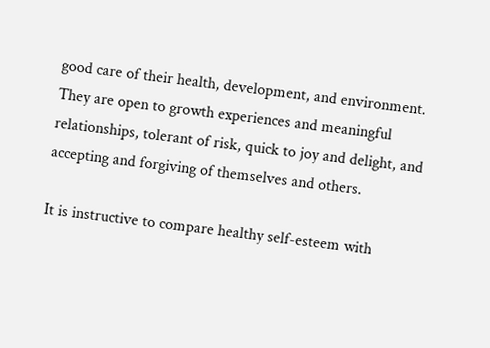good care of their health, development, and environment. They are open to growth experiences and meaningful relationships, tolerant of risk, quick to joy and delight, and accepting and forgiving of themselves and others.

It is instructive to compare healthy self-esteem with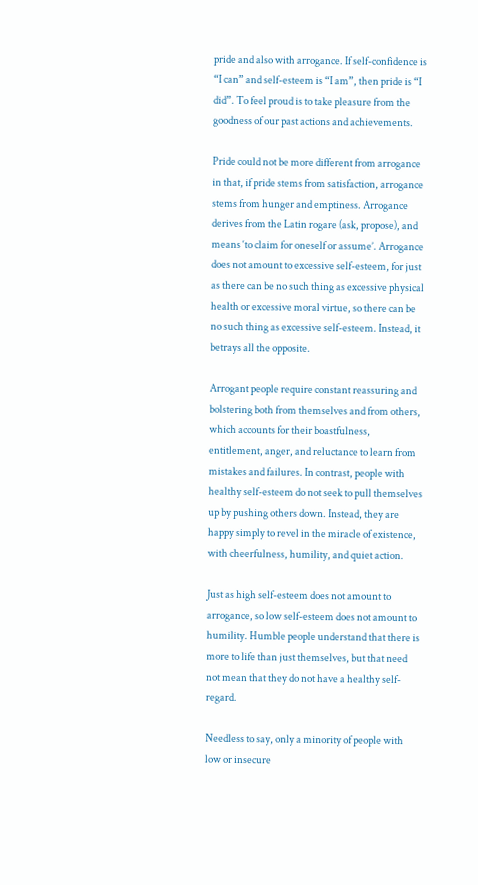pride and also with arrogance. If self-confidence is “I can” and self-esteem is “I am”, then pride is “I did”. To feel proud is to take pleasure from the goodness of our past actions and achievements.

Pride could not be more different from arrogance in that, if pride stems from satisfaction, arrogance stems from hunger and emptiness. Arrogance derives from the Latin rogare (ask, propose), and means ‘to claim for oneself or assume’. Arrogance does not amount to excessive self-esteem, for just as there can be no such thing as excessive physical health or excessive moral virtue, so there can be no such thing as excessive self-esteem. Instead, it betrays all the opposite.

Arrogant people require constant reassuring and bolstering both from themselves and from others, which accounts for their boastfulness, entitlement, anger, and reluctance to learn from mistakes and failures. In contrast, people with healthy self-esteem do not seek to pull themselves up by pushing others down. Instead, they are happy simply to revel in the miracle of existence, with cheerfulness, humility, and quiet action.

Just as high self-esteem does not amount to arrogance, so low self-esteem does not amount to humility. Humble people understand that there is more to life than just themselves, but that need not mean that they do not have a healthy self-regard.

Needless to say, only a minority of people with low or insecure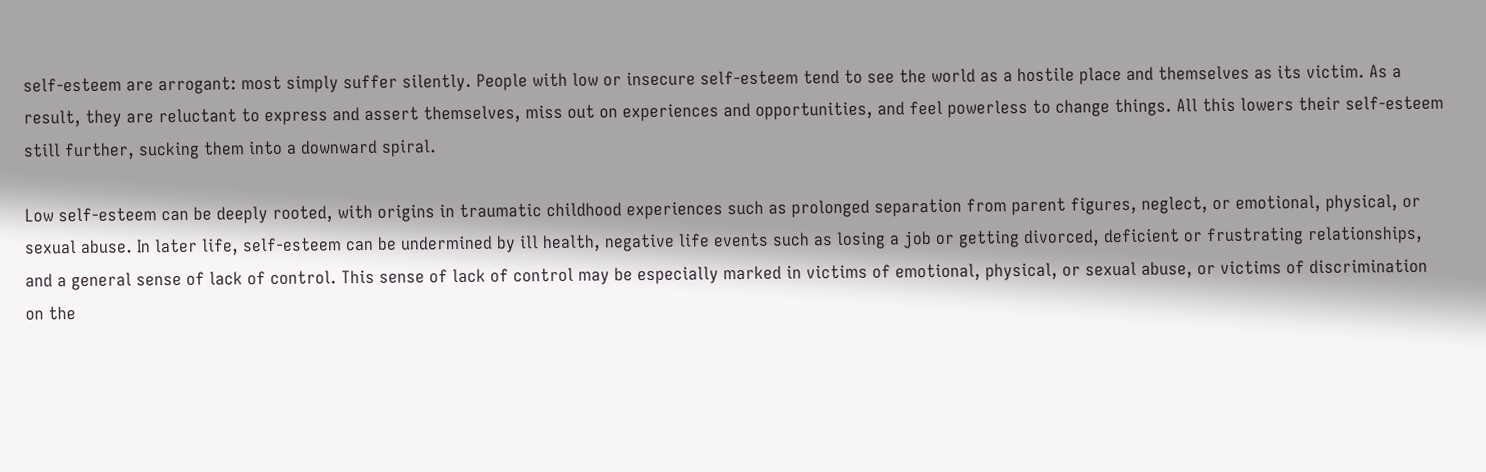self-esteem are arrogant: most simply suffer silently. People with low or insecure self-esteem tend to see the world as a hostile place and themselves as its victim. As a result, they are reluctant to express and assert themselves, miss out on experiences and opportunities, and feel powerless to change things. All this lowers their self-esteem still further, sucking them into a downward spiral.

Low self-esteem can be deeply rooted, with origins in traumatic childhood experiences such as prolonged separation from parent figures, neglect, or emotional, physical, or sexual abuse. In later life, self-esteem can be undermined by ill health, negative life events such as losing a job or getting divorced, deficient or frustrating relationships, and a general sense of lack of control. This sense of lack of control may be especially marked in victims of emotional, physical, or sexual abuse, or victims of discrimination on the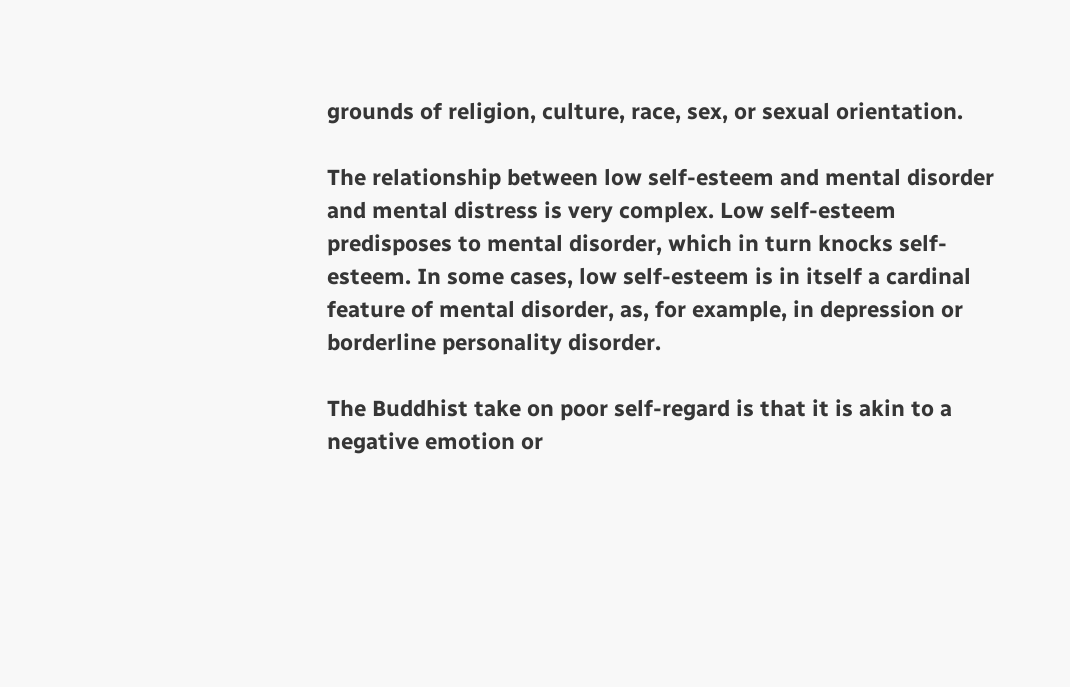grounds of religion, culture, race, sex, or sexual orientation.

The relationship between low self-esteem and mental disorder and mental distress is very complex. Low self-esteem predisposes to mental disorder, which in turn knocks self-esteem. In some cases, low self-esteem is in itself a cardinal feature of mental disorder, as, for example, in depression or borderline personality disorder.

The Buddhist take on poor self-regard is that it is akin to a negative emotion or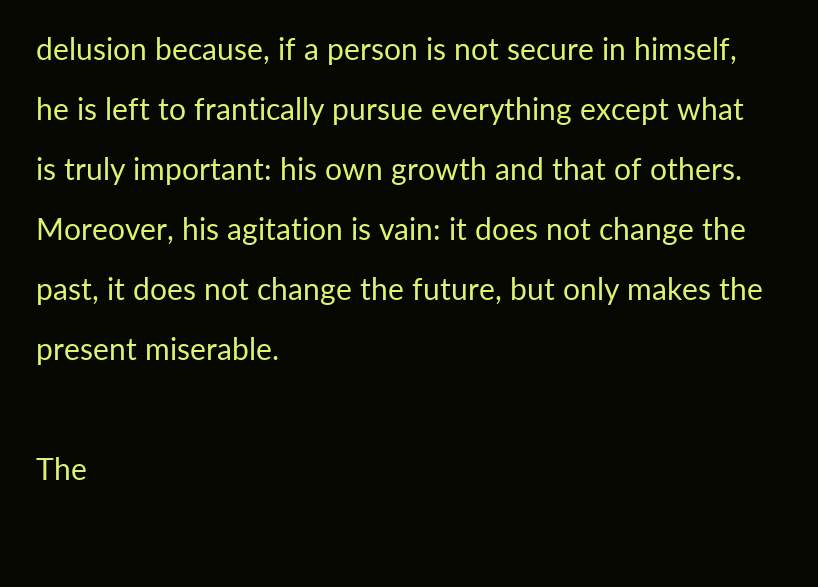delusion because, if a person is not secure in himself, he is left to frantically pursue everything except what is truly important: his own growth and that of others. Moreover, his agitation is vain: it does not change the past, it does not change the future, but only makes the present miserable.

The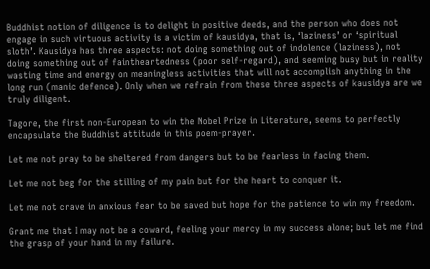Buddhist notion of diligence is to delight in positive deeds, and the person who does not engage in such virtuous activity is a victim of kausidya, that is, ‘laziness’ or ‘spiritual sloth’. Kausidya has three aspects: not doing something out of indolence (laziness), not doing something out of faintheartedness (poor self-regard), and seeming busy but in reality wasting time and energy on meaningless activities that will not accomplish anything in the long run (manic defence). Only when we refrain from these three aspects of kausidya are we truly diligent.

Tagore, the first non-European to win the Nobel Prize in Literature, seems to perfectly encapsulate the Buddhist attitude in this poem-prayer.

Let me not pray to be sheltered from dangers but to be fearless in facing them.

Let me not beg for the stilling of my pain but for the heart to conquer it.

Let me not crave in anxious fear to be saved but hope for the patience to win my freedom.

Grant me that I may not be a coward, feeling your mercy in my success alone; but let me find the grasp of your hand in my failure.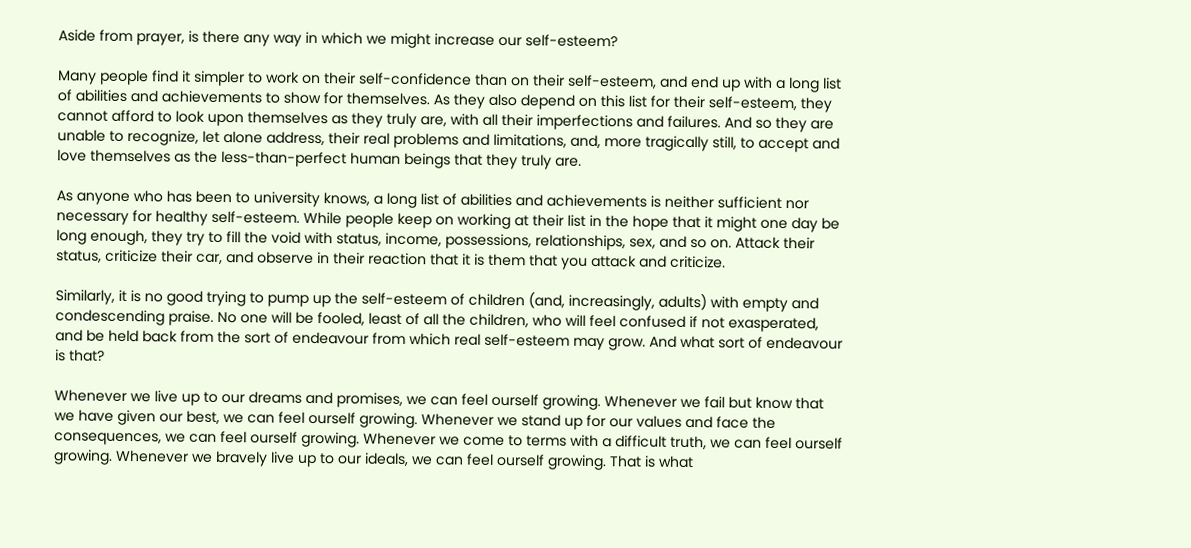Aside from prayer, is there any way in which we might increase our self-esteem?

Many people find it simpler to work on their self-confidence than on their self-esteem, and end up with a long list of abilities and achievements to show for themselves. As they also depend on this list for their self-esteem, they cannot afford to look upon themselves as they truly are, with all their imperfections and failures. And so they are unable to recognize, let alone address, their real problems and limitations, and, more tragically still, to accept and love themselves as the less-than-perfect human beings that they truly are.

As anyone who has been to university knows, a long list of abilities and achievements is neither sufficient nor necessary for healthy self-esteem. While people keep on working at their list in the hope that it might one day be long enough, they try to fill the void with status, income, possessions, relationships, sex, and so on. Attack their status, criticize their car, and observe in their reaction that it is them that you attack and criticize.

Similarly, it is no good trying to pump up the self-esteem of children (and, increasingly, adults) with empty and condescending praise. No one will be fooled, least of all the children, who will feel confused if not exasperated, and be held back from the sort of endeavour from which real self-esteem may grow. And what sort of endeavour is that?

Whenever we live up to our dreams and promises, we can feel ourself growing. Whenever we fail but know that we have given our best, we can feel ourself growing. Whenever we stand up for our values and face the consequences, we can feel ourself growing. Whenever we come to terms with a difficult truth, we can feel ourself growing. Whenever we bravely live up to our ideals, we can feel ourself growing. That is what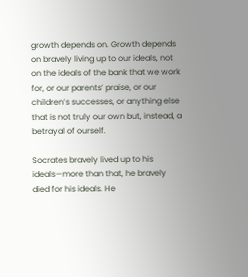growth depends on. Growth depends on bravely living up to our ideals, not on the ideals of the bank that we work for, or our parents’ praise, or our children’s successes, or anything else that is not truly our own but, instead, a betrayal of ourself.

Socrates bravely lived up to his ideals—more than that, he bravely died for his ideals. He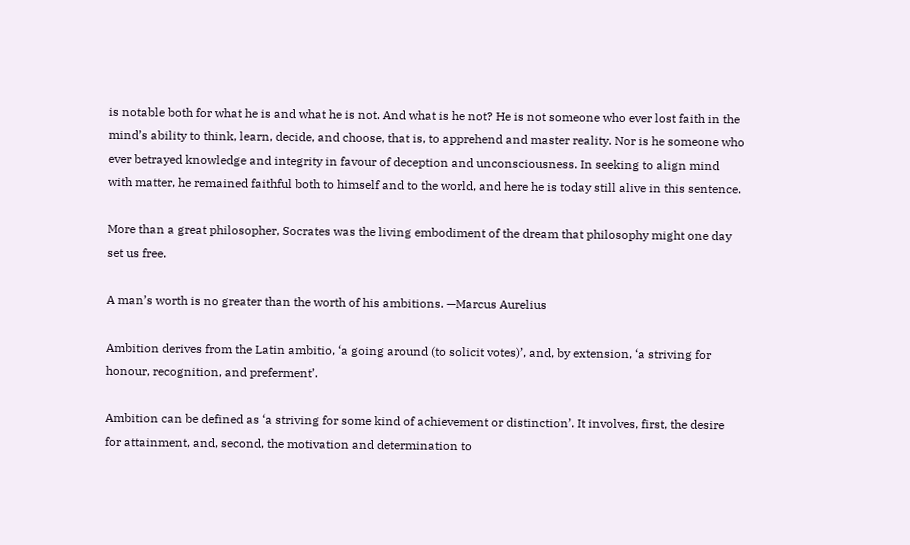is notable both for what he is and what he is not. And what is he not? He is not someone who ever lost faith in the mind’s ability to think, learn, decide, and choose, that is, to apprehend and master reality. Nor is he someone who ever betrayed knowledge and integrity in favour of deception and unconsciousness. In seeking to align mind with matter, he remained faithful both to himself and to the world, and here he is today still alive in this sentence.

More than a great philosopher, Socrates was the living embodiment of the dream that philosophy might one day set us free.

A man’s worth is no greater than the worth of his ambitions. —Marcus Aurelius

Ambition derives from the Latin ambitio, ‘a going around (to solicit votes)’, and, by extension, ‘a striving for honour, recognition, and preferment’.

Ambition can be defined as ‘a striving for some kind of achievement or distinction’. It involves, first, the desire for attainment, and, second, the motivation and determination to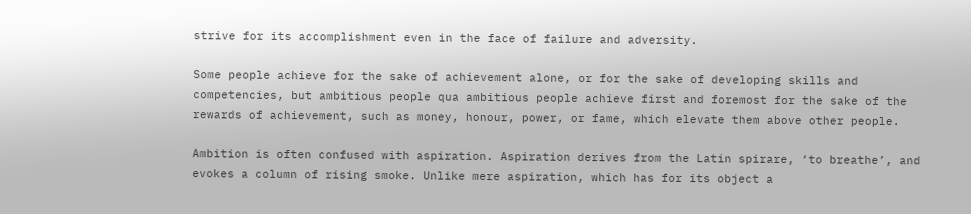strive for its accomplishment even in the face of failure and adversity.

Some people achieve for the sake of achievement alone, or for the sake of developing skills and competencies, but ambitious people qua ambitious people achieve first and foremost for the sake of the rewards of achievement, such as money, honour, power, or fame, which elevate them above other people.

Ambition is often confused with aspiration. Aspiration derives from the Latin spirare, ‘to breathe’, and evokes a column of rising smoke. Unlike mere aspiration, which has for its object a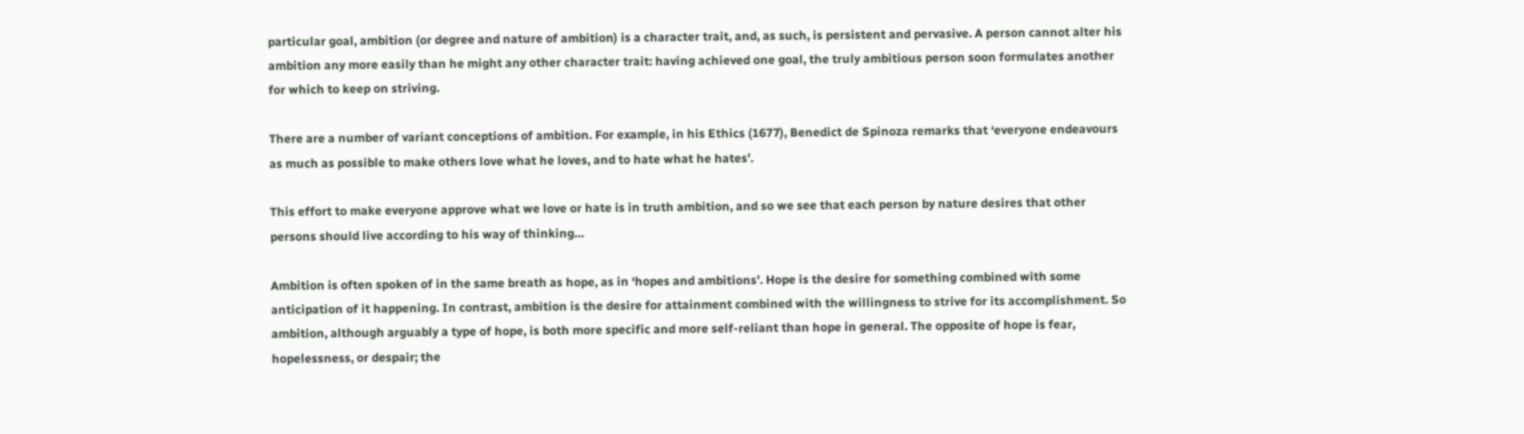particular goal, ambition (or degree and nature of ambition) is a character trait, and, as such, is persistent and pervasive. A person cannot alter his ambition any more easily than he might any other character trait: having achieved one goal, the truly ambitious person soon formulates another for which to keep on striving.

There are a number of variant conceptions of ambition. For example, in his Ethics (1677), Benedict de Spinoza remarks that ‘everyone endeavours as much as possible to make others love what he loves, and to hate what he hates’.

This effort to make everyone approve what we love or hate is in truth ambition, and so we see that each person by nature desires that other persons should live according to his way of thinking…

Ambition is often spoken of in the same breath as hope, as in ‘hopes and ambitions’. Hope is the desire for something combined with some anticipation of it happening. In contrast, ambition is the desire for attainment combined with the willingness to strive for its accomplishment. So ambition, although arguably a type of hope, is both more specific and more self-reliant than hope in general. The opposite of hope is fear, hopelessness, or despair; the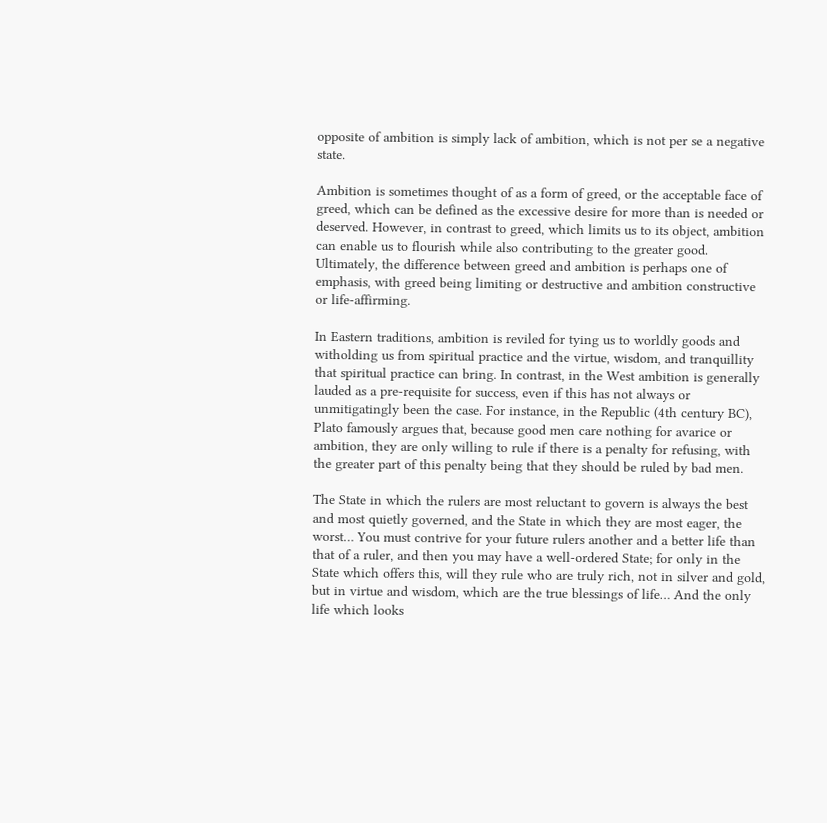opposite of ambition is simply lack of ambition, which is not per se a negative state.

Ambition is sometimes thought of as a form of greed, or the acceptable face of greed, which can be defined as the excessive desire for more than is needed or deserved. However, in contrast to greed, which limits us to its object, ambition can enable us to flourish while also contributing to the greater good. Ultimately, the difference between greed and ambition is perhaps one of emphasis, with greed being limiting or destructive and ambition constructive or life-affirming.

In Eastern traditions, ambition is reviled for tying us to worldly goods and witholding us from spiritual practice and the virtue, wisdom, and tranquillity that spiritual practice can bring. In contrast, in the West ambition is generally lauded as a pre-requisite for success, even if this has not always or unmitigatingly been the case. For instance, in the Republic (4th century BC), Plato famously argues that, because good men care nothing for avarice or ambition, they are only willing to rule if there is a penalty for refusing, with the greater part of this penalty being that they should be ruled by bad men.

The State in which the rulers are most reluctant to govern is always the best and most quietly governed, and the State in which they are most eager, the worst… You must contrive for your future rulers another and a better life than that of a ruler, and then you may have a well-ordered State; for only in the State which offers this, will they rule who are truly rich, not in silver and gold, but in virtue and wisdom, which are the true blessings of life… And the only life which looks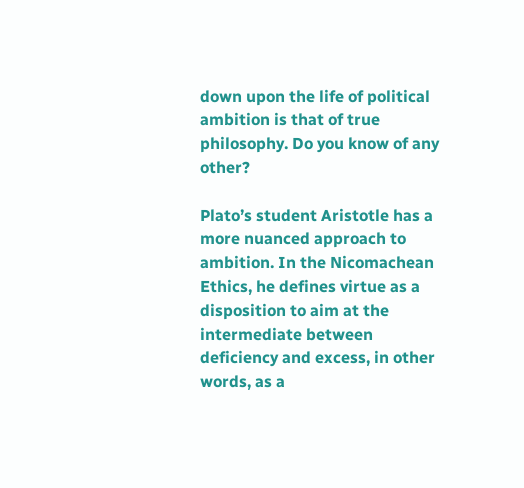down upon the life of political ambition is that of true philosophy. Do you know of any other?

Plato’s student Aristotle has a more nuanced approach to ambition. In the Nicomachean Ethics, he defines virtue as a disposition to aim at the intermediate between deficiency and excess, in other words, as a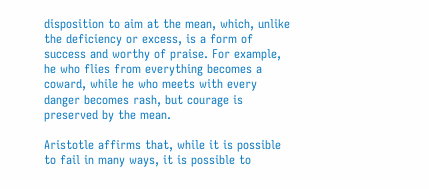disposition to aim at the mean, which, unlike the deficiency or excess, is a form of success and worthy of praise. For example, he who flies from everything becomes a coward, while he who meets with every danger becomes rash, but courage is preserved by the mean.

Aristotle affirms that, while it is possible to fail in many ways, it is possible to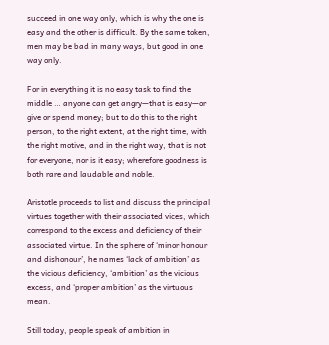succeed in one way only, which is why the one is easy and the other is difficult. By the same token, men may be bad in many ways, but good in one way only.

For in everything it is no easy task to find the middle … anyone can get angry—that is easy—or give or spend money; but to do this to the right person, to the right extent, at the right time, with the right motive, and in the right way, that is not for everyone, nor is it easy; wherefore goodness is both rare and laudable and noble.

Aristotle proceeds to list and discuss the principal virtues together with their associated vices, which correspond to the excess and deficiency of their associated virtue. In the sphere of ‘minor honour and dishonour’, he names ‘lack of ambition’ as the vicious deficiency, ‘ambition’ as the vicious excess, and ‘proper ambition’ as the virtuous mean.

Still today, people speak of ambition in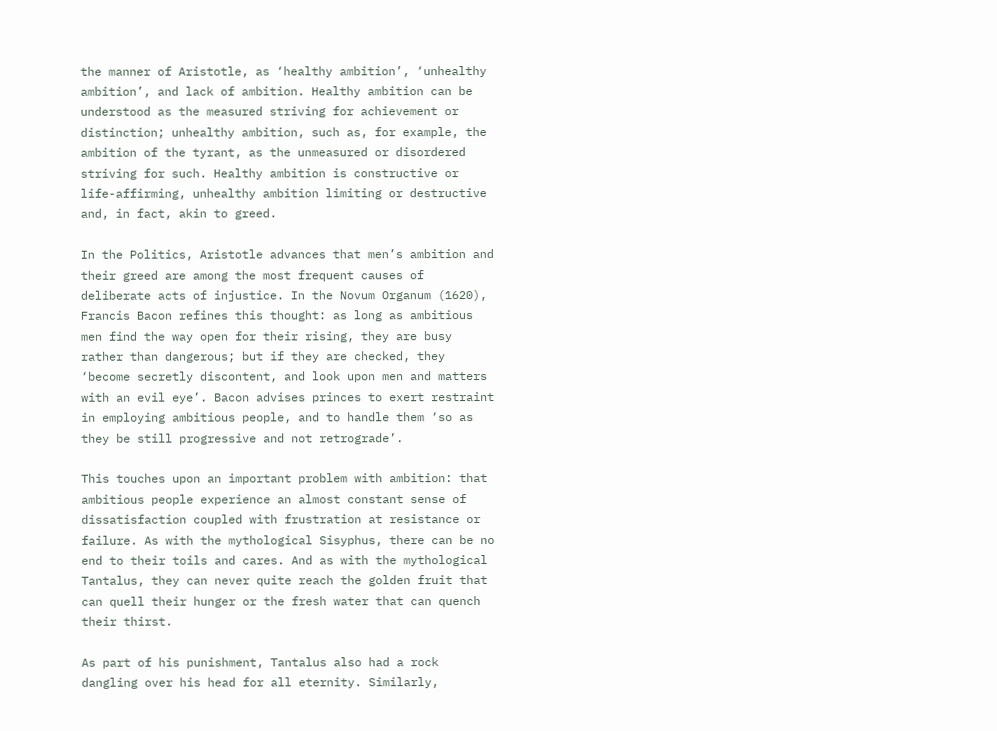the manner of Aristotle, as ‘healthy ambition’, ‘unhealthy ambition’, and lack of ambition. Healthy ambition can be understood as the measured striving for achievement or distinction; unhealthy ambition, such as, for example, the ambition of the tyrant, as the unmeasured or disordered striving for such. Healthy ambition is constructive or life-affirming, unhealthy ambition limiting or destructive and, in fact, akin to greed.

In the Politics, Aristotle advances that men’s ambition and their greed are among the most frequent causes of deliberate acts of injustice. In the Novum Organum (1620), Francis Bacon refines this thought: as long as ambitious men find the way open for their rising, they are busy rather than dangerous; but if they are checked, they ‘become secretly discontent, and look upon men and matters with an evil eye’. Bacon advises princes to exert restraint in employing ambitious people, and to handle them ‘so as they be still progressive and not retrograde’.

This touches upon an important problem with ambition: that ambitious people experience an almost constant sense of dissatisfaction coupled with frustration at resistance or failure. As with the mythological Sisyphus, there can be no end to their toils and cares. And as with the mythological Tantalus, they can never quite reach the golden fruit that can quell their hunger or the fresh water that can quench their thirst.

As part of his punishment, Tantalus also had a rock dangling over his head for all eternity. Similarly,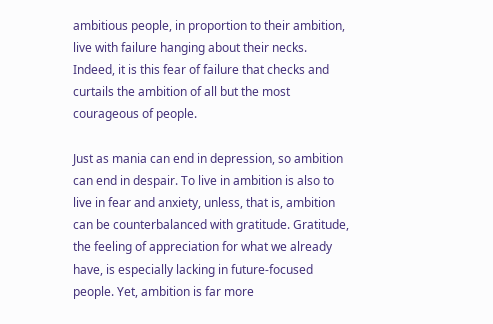ambitious people, in proportion to their ambition, live with failure hanging about their necks. Indeed, it is this fear of failure that checks and curtails the ambition of all but the most courageous of people.

Just as mania can end in depression, so ambition can end in despair. To live in ambition is also to live in fear and anxiety, unless, that is, ambition can be counterbalanced with gratitude. Gratitude, the feeling of appreciation for what we already have, is especially lacking in future-focused people. Yet, ambition is far more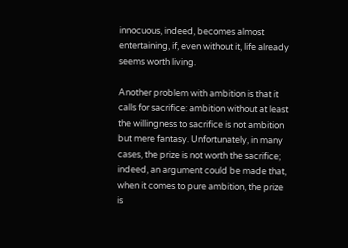innocuous, indeed, becomes almost entertaining, if, even without it, life already seems worth living.

Another problem with ambition is that it calls for sacrifice: ambition without at least the willingness to sacrifice is not ambition but mere fantasy. Unfortunately, in many cases, the prize is not worth the sacrifice; indeed, an argument could be made that, when it comes to pure ambition, the prize is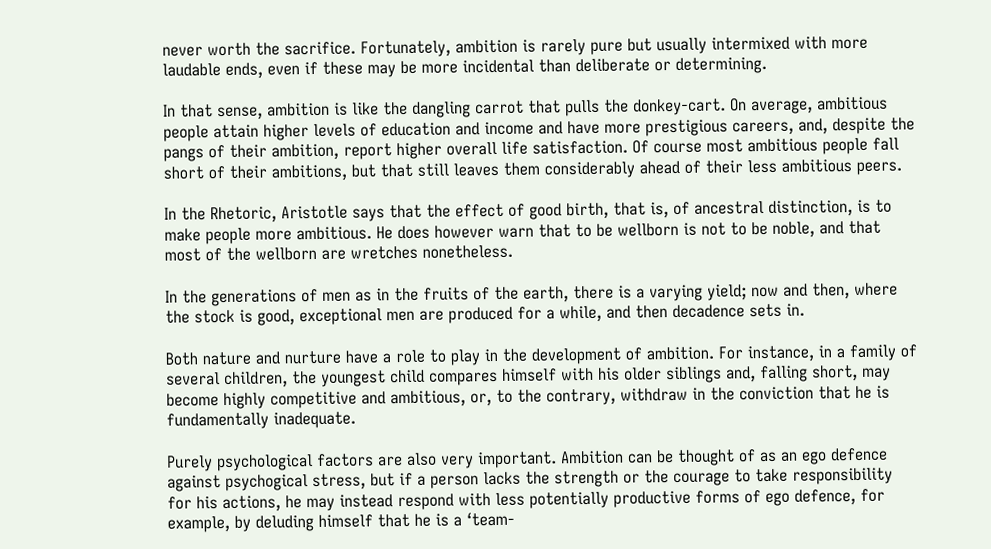never worth the sacrifice. Fortunately, ambition is rarely pure but usually intermixed with more laudable ends, even if these may be more incidental than deliberate or determining.

In that sense, ambition is like the dangling carrot that pulls the donkey-cart. On average, ambitious people attain higher levels of education and income and have more prestigious careers, and, despite the pangs of their ambition, report higher overall life satisfaction. Of course most ambitious people fall short of their ambitions, but that still leaves them considerably ahead of their less ambitious peers.

In the Rhetoric, Aristotle says that the effect of good birth, that is, of ancestral distinction, is to make people more ambitious. He does however warn that to be wellborn is not to be noble, and that most of the wellborn are wretches nonetheless.

In the generations of men as in the fruits of the earth, there is a varying yield; now and then, where the stock is good, exceptional men are produced for a while, and then decadence sets in.

Both nature and nurture have a role to play in the development of ambition. For instance, in a family of several children, the youngest child compares himself with his older siblings and, falling short, may become highly competitive and ambitious, or, to the contrary, withdraw in the conviction that he is fundamentally inadequate.

Purely psychological factors are also very important. Ambition can be thought of as an ego defence against psychogical stress, but if a person lacks the strength or the courage to take responsibility for his actions, he may instead respond with less potentially productive forms of ego defence, for example, by deluding himself that he is a ‘team-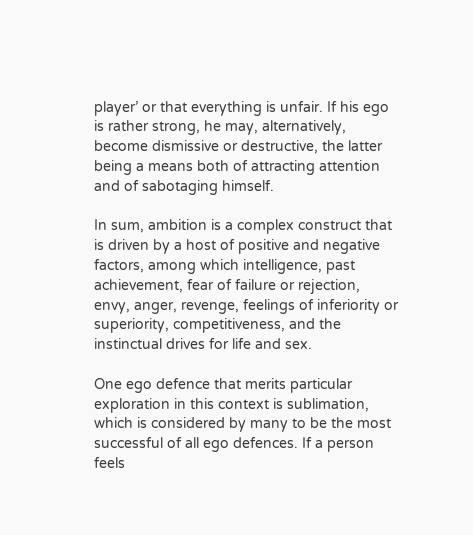player’ or that everything is unfair. If his ego is rather strong, he may, alternatively, become dismissive or destructive, the latter being a means both of attracting attention and of sabotaging himself.

In sum, ambition is a complex construct that is driven by a host of positive and negative factors, among which intelligence, past achievement, fear of failure or rejection, envy, anger, revenge, feelings of inferiority or superiority, competitiveness, and the instinctual drives for life and sex.

One ego defence that merits particular exploration in this context is sublimation, which is considered by many to be the most successful of all ego defences. If a person feels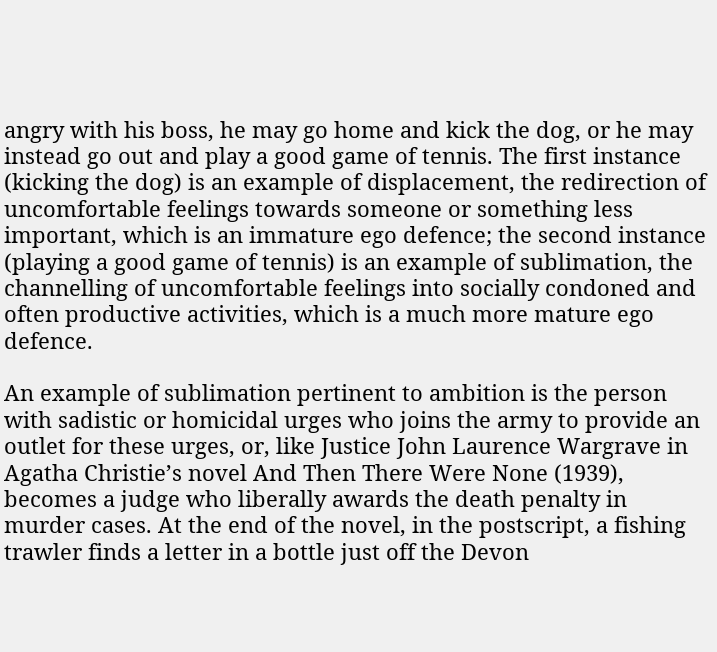angry with his boss, he may go home and kick the dog, or he may instead go out and play a good game of tennis. The first instance (kicking the dog) is an example of displacement, the redirection of uncomfortable feelings towards someone or something less important, which is an immature ego defence; the second instance (playing a good game of tennis) is an example of sublimation, the channelling of uncomfortable feelings into socially condoned and often productive activities, which is a much more mature ego defence.

An example of sublimation pertinent to ambition is the person with sadistic or homicidal urges who joins the army to provide an outlet for these urges, or, like Justice John Laurence Wargrave in Agatha Christie’s novel And Then There Were None (1939), becomes a judge who liberally awards the death penalty in murder cases. At the end of the novel, in the postscript, a fishing trawler finds a letter in a bottle just off the Devon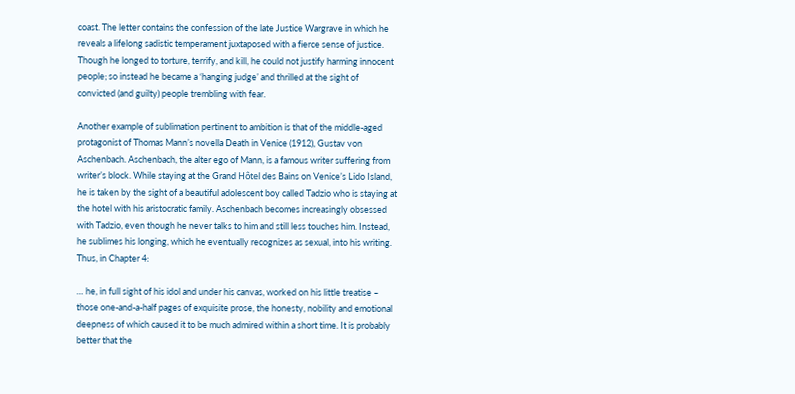coast. The letter contains the confession of the late Justice Wargrave in which he reveals a lifelong sadistic temperament juxtaposed with a fierce sense of justice. Though he longed to torture, terrify, and kill, he could not justify harming innocent people; so instead he became a ‘hanging judge’ and thrilled at the sight of convicted (and guilty) people trembling with fear.

Another example of sublimation pertinent to ambition is that of the middle-aged protagonist of Thomas Mann’s novella Death in Venice (1912), Gustav von Aschenbach. Aschenbach, the alter ego of Mann, is a famous writer suffering from writer’s block. While staying at the Grand Hôtel des Bains on Venice’s Lido Island, he is taken by the sight of a beautiful adolescent boy called Tadzio who is staying at the hotel with his aristocratic family. Aschenbach becomes increasingly obsessed with Tadzio, even though he never talks to him and still less touches him. Instead, he sublimes his longing, which he eventually recognizes as sexual, into his writing. Thus, in Chapter 4:

… he, in full sight of his idol and under his canvas, worked on his little treatise – those one-and-a-half pages of exquisite prose, the honesty, nobility and emotional deepness of which caused it to be much admired within a short time. It is probably better that the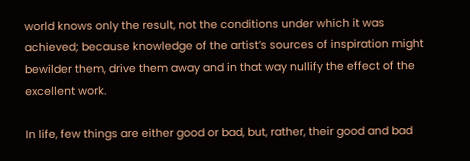world knows only the result, not the conditions under which it was achieved; because knowledge of the artist’s sources of inspiration might bewilder them, drive them away and in that way nullify the effect of the excellent work.

In life, few things are either good or bad, but, rather, their good and bad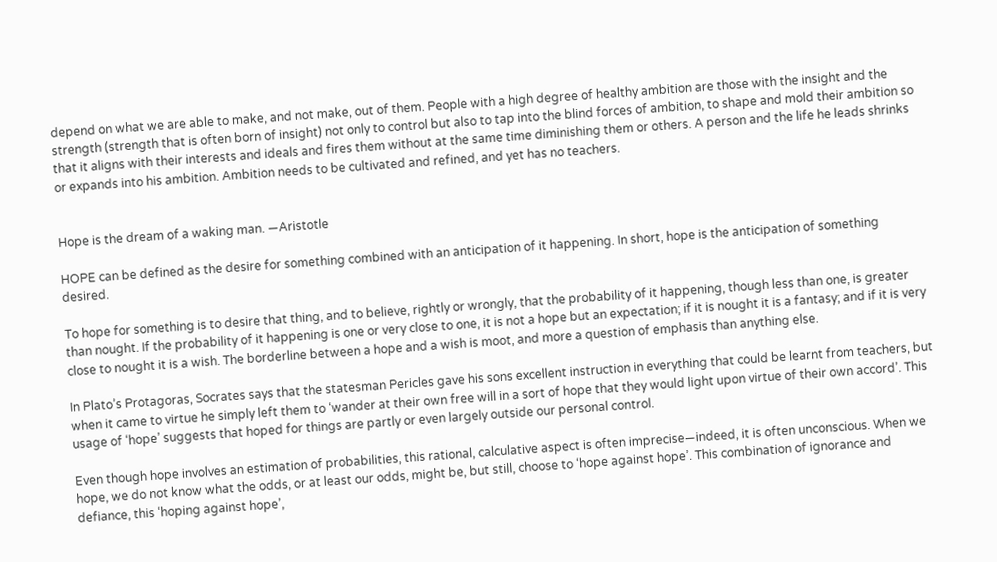depend on what we are able to make, and not make, out of them. People with a high degree of healthy ambition are those with the insight and the strength (strength that is often born of insight) not only to control but also to tap into the blind forces of ambition, to shape and mold their ambition so that it aligns with their interests and ideals and fires them without at the same time diminishing them or others. A person and the life he leads shrinks or expands into his ambition. Ambition needs to be cultivated and refined, and yet has no teachers.


Hope is the dream of a waking man. —Aristotle

HOPE can be defined as the desire for something combined with an anticipation of it happening. In short, hope is the anticipation of something desired.

To hope for something is to desire that thing, and to believe, rightly or wrongly, that the probability of it happening, though less than one, is greater than nought. If the probability of it happening is one or very close to one, it is not a hope but an expectation; if it is nought it is a fantasy; and if it is very close to nought it is a wish. The borderline between a hope and a wish is moot, and more a question of emphasis than anything else.

In Plato’s Protagoras, Socrates says that the statesman Pericles gave his sons excellent instruction in everything that could be learnt from teachers, but when it came to virtue he simply left them to ‘wander at their own free will in a sort of hope that they would light upon virtue of their own accord’. This usage of ‘hope’ suggests that hoped for things are partly or even largely outside our personal control.

Even though hope involves an estimation of probabilities, this rational, calculative aspect is often imprecise—indeed, it is often unconscious. When we hope, we do not know what the odds, or at least our odds, might be, but still, choose to ‘hope against hope’. This combination of ignorance and defiance, this ‘hoping against hope’,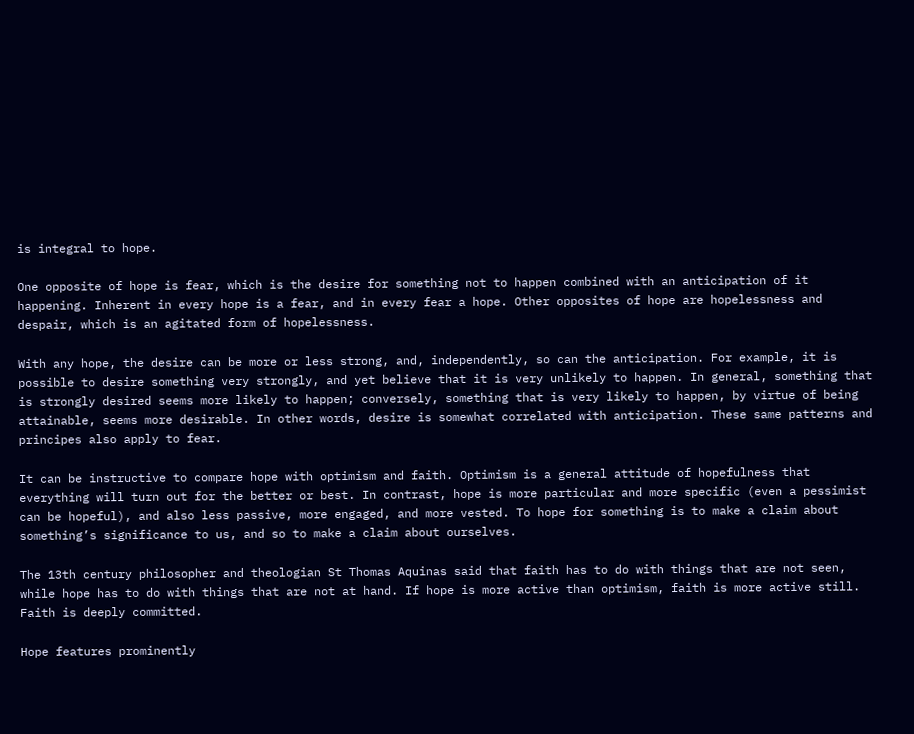is integral to hope.

One opposite of hope is fear, which is the desire for something not to happen combined with an anticipation of it happening. Inherent in every hope is a fear, and in every fear a hope. Other opposites of hope are hopelessness and despair, which is an agitated form of hopelessness.

With any hope, the desire can be more or less strong, and, independently, so can the anticipation. For example, it is possible to desire something very strongly, and yet believe that it is very unlikely to happen. In general, something that is strongly desired seems more likely to happen; conversely, something that is very likely to happen, by virtue of being attainable, seems more desirable. In other words, desire is somewhat correlated with anticipation. These same patterns and principes also apply to fear.

It can be instructive to compare hope with optimism and faith. Optimism is a general attitude of hopefulness that everything will turn out for the better or best. In contrast, hope is more particular and more specific (even a pessimist can be hopeful), and also less passive, more engaged, and more vested. To hope for something is to make a claim about something’s significance to us, and so to make a claim about ourselves.

The 13th century philosopher and theologian St Thomas Aquinas said that faith has to do with things that are not seen, while hope has to do with things that are not at hand. If hope is more active than optimism, faith is more active still. Faith is deeply committed.

Hope features prominently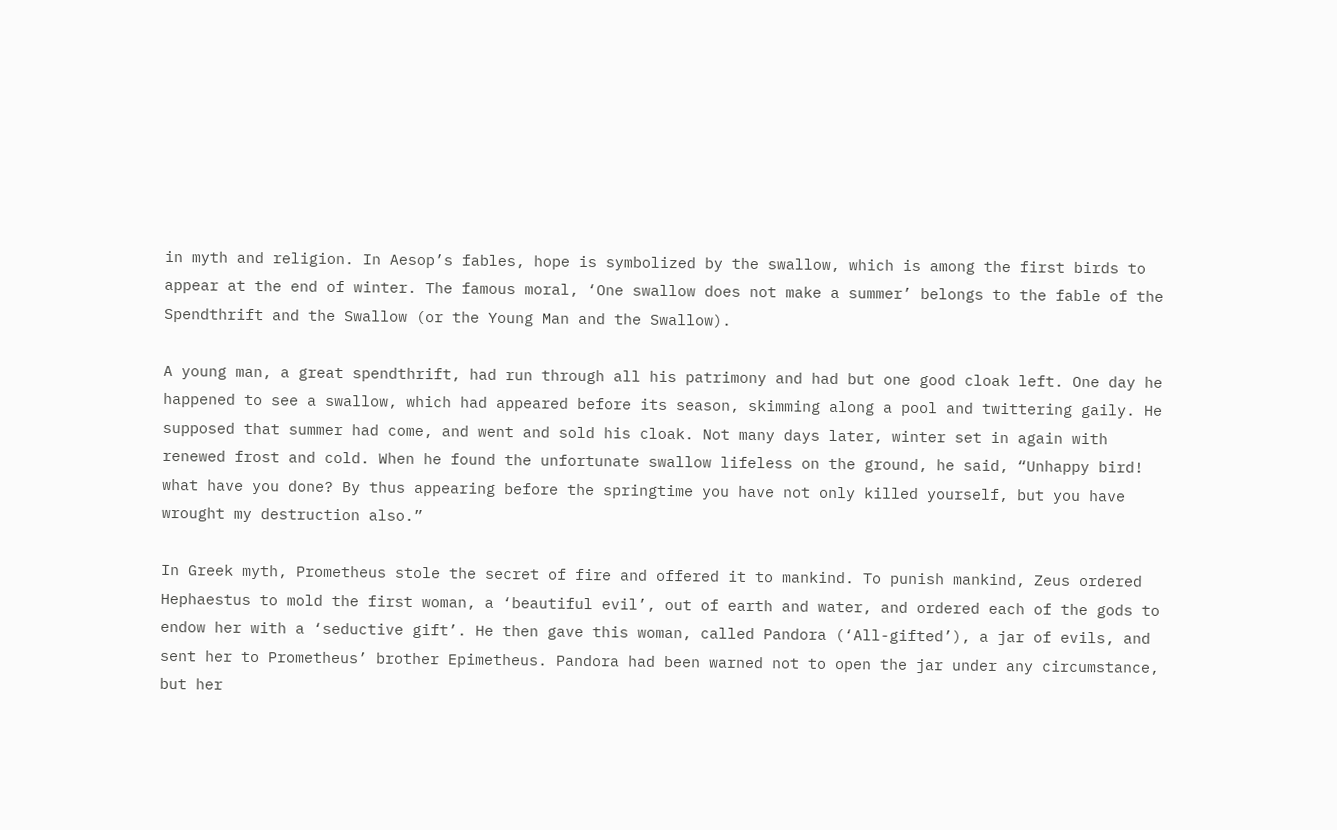in myth and religion. In Aesop’s fables, hope is symbolized by the swallow, which is among the first birds to appear at the end of winter. The famous moral, ‘One swallow does not make a summer’ belongs to the fable of the Spendthrift and the Swallow (or the Young Man and the Swallow).

A young man, a great spendthrift, had run through all his patrimony and had but one good cloak left. One day he happened to see a swallow, which had appeared before its season, skimming along a pool and twittering gaily. He supposed that summer had come, and went and sold his cloak. Not many days later, winter set in again with renewed frost and cold. When he found the unfortunate swallow lifeless on the ground, he said, “Unhappy bird! what have you done? By thus appearing before the springtime you have not only killed yourself, but you have wrought my destruction also.”

In Greek myth, Prometheus stole the secret of fire and offered it to mankind. To punish mankind, Zeus ordered Hephaestus to mold the first woman, a ‘beautiful evil’, out of earth and water, and ordered each of the gods to endow her with a ‘seductive gift’. He then gave this woman, called Pandora (‘All-gifted’), a jar of evils, and sent her to Prometheus’ brother Epimetheus. Pandora had been warned not to open the jar under any circumstance, but her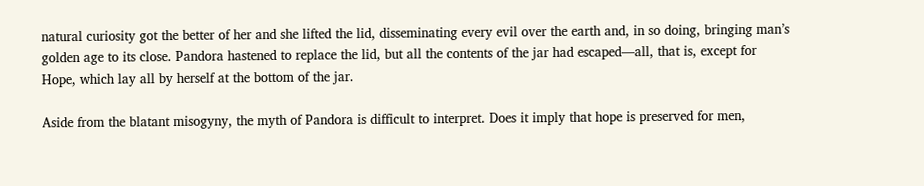natural curiosity got the better of her and she lifted the lid, disseminating every evil over the earth and, in so doing, bringing man’s golden age to its close. Pandora hastened to replace the lid, but all the contents of the jar had escaped—all, that is, except for Hope, which lay all by herself at the bottom of the jar.

Aside from the blatant misogyny, the myth of Pandora is difficult to interpret. Does it imply that hope is preserved for men,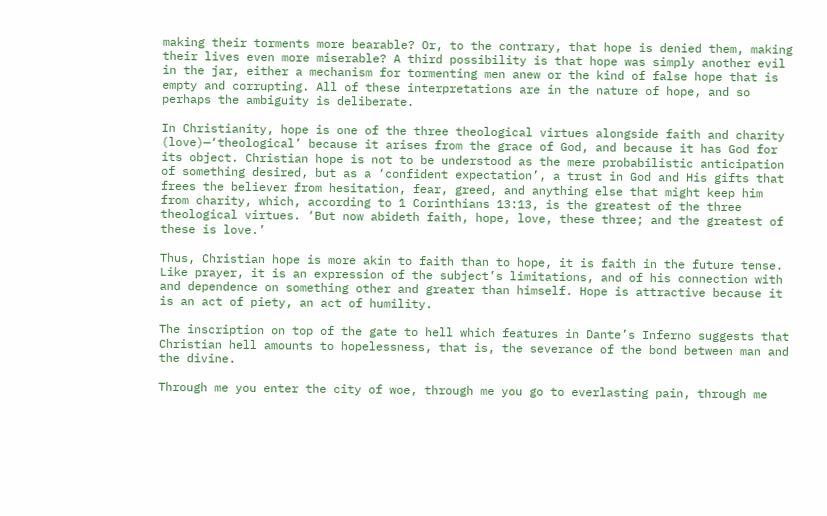making their torments more bearable? Or, to the contrary, that hope is denied them, making their lives even more miserable? A third possibility is that hope was simply another evil in the jar, either a mechanism for tormenting men anew or the kind of false hope that is empty and corrupting. All of these interpretations are in the nature of hope, and so perhaps the ambiguity is deliberate.

In Christianity, hope is one of the three theological virtues alongside faith and charity (love)—‘theological’ because it arises from the grace of God, and because it has God for its object. Christian hope is not to be understood as the mere probabilistic anticipation of something desired, but as a ‘confident expectation’, a trust in God and His gifts that frees the believer from hesitation, fear, greed, and anything else that might keep him from charity, which, according to 1 Corinthians 13:13, is the greatest of the three theological virtues. ‘But now abideth faith, hope, love, these three; and the greatest of these is love.’

Thus, Christian hope is more akin to faith than to hope, it is faith in the future tense. Like prayer, it is an expression of the subject’s limitations, and of his connection with and dependence on something other and greater than himself. Hope is attractive because it is an act of piety, an act of humility.

The inscription on top of the gate to hell which features in Dante’s Inferno suggests that Christian hell amounts to hopelessness, that is, the severance of the bond between man and the divine.

Through me you enter the city of woe, through me you go to everlasting pain, through me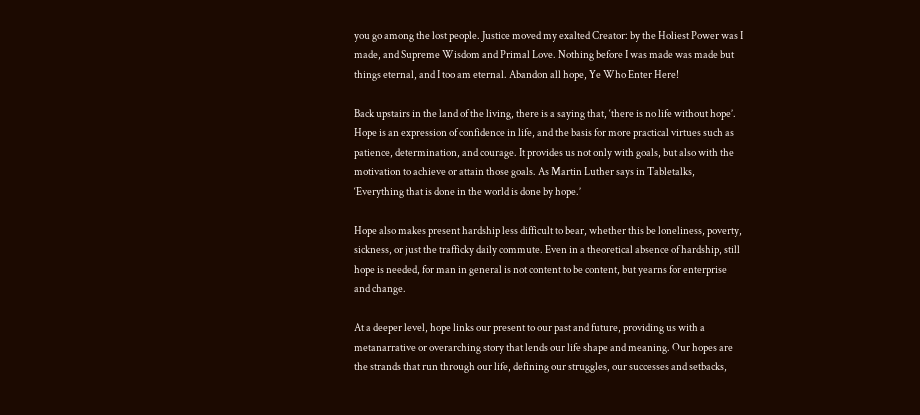you go among the lost people. Justice moved my exalted Creator: by the Holiest Power was I made, and Supreme Wisdom and Primal Love. Nothing before I was made was made but things eternal, and I too am eternal. Abandon all hope, Ye Who Enter Here!

Back upstairs in the land of the living, there is a saying that, ‘there is no life without hope’. Hope is an expression of confidence in life, and the basis for more practical virtues such as patience, determination, and courage. It provides us not only with goals, but also with the motivation to achieve or attain those goals. As Martin Luther says in Tabletalks, ‘Everything that is done in the world is done by hope.’

Hope also makes present hardship less difficult to bear, whether this be loneliness, poverty, sickness, or just the trafficky daily commute. Even in a theoretical absence of hardship, still hope is needed, for man in general is not content to be content, but yearns for enterprise and change.

At a deeper level, hope links our present to our past and future, providing us with a metanarrative or overarching story that lends our life shape and meaning. Our hopes are the strands that run through our life, defining our struggles, our successes and setbacks,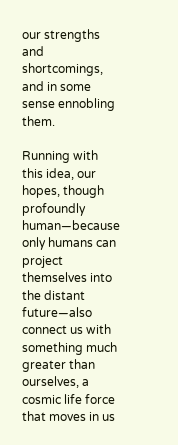our strengths and shortcomings, and in some sense ennobling them.

Running with this idea, our hopes, though profoundly human—because only humans can project themselves into the distant future—also connect us with something much greater than ourselves, a cosmic life force that moves in us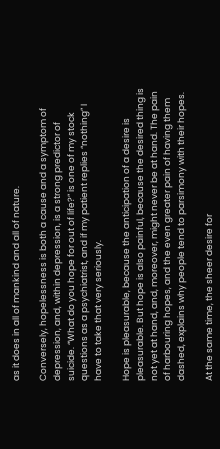as it does in all of mankind and all of nature.

Conversely, hopelessness is both a cause and a symptom of depression, and, within depression, is a strong predictor of suicide. “What do you hope for out of life?” is one of my stock questions as a psychiatrist, and if my patient replies “nothing” I have to take that very seriously.

Hope is pleasurable, because the anticipation of a desire is pleasurable. But hope is also painful, because the desired thing is not yet at hand, and, moreover, might never be at hand. The pain of harbouring hopes, and the even greater pain of having them dashed, explains why people tend to parsimony with their hopes.

At the same time, the sheer desire for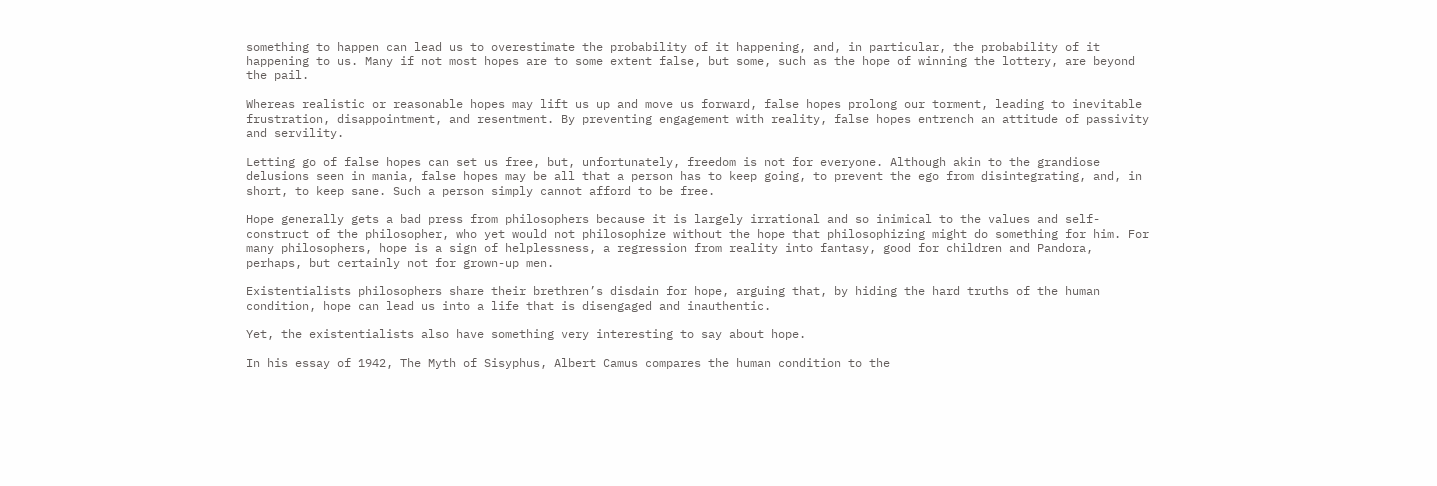something to happen can lead us to overestimate the probability of it happening, and, in particular, the probability of it happening to us. Many if not most hopes are to some extent false, but some, such as the hope of winning the lottery, are beyond the pail.

Whereas realistic or reasonable hopes may lift us up and move us forward, false hopes prolong our torment, leading to inevitable frustration, disappointment, and resentment. By preventing engagement with reality, false hopes entrench an attitude of passivity and servility.

Letting go of false hopes can set us free, but, unfortunately, freedom is not for everyone. Although akin to the grandiose delusions seen in mania, false hopes may be all that a person has to keep going, to prevent the ego from disintegrating, and, in short, to keep sane. Such a person simply cannot afford to be free.

Hope generally gets a bad press from philosophers because it is largely irrational and so inimical to the values and self-construct of the philosopher, who yet would not philosophize without the hope that philosophizing might do something for him. For many philosophers, hope is a sign of helplessness, a regression from reality into fantasy, good for children and Pandora, perhaps, but certainly not for grown-up men.

Existentialists philosophers share their brethren’s disdain for hope, arguing that, by hiding the hard truths of the human condition, hope can lead us into a life that is disengaged and inauthentic.

Yet, the existentialists also have something very interesting to say about hope.

In his essay of 1942, The Myth of Sisyphus, Albert Camus compares the human condition to the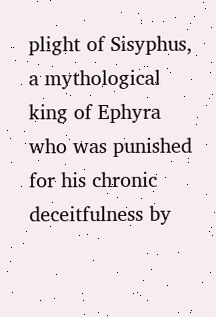plight of Sisyphus, a mythological king of Ephyra who was punished for his chronic deceitfulness by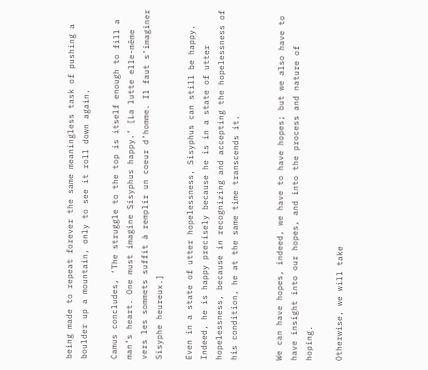being made to repeat forever the same meaningless task of pushing a boulder up a mountain, only to see it roll down again.

Camus concludes, ‘The struggle to the top is itself enough to fill a man’s heart. One must imagine Sisyphus happy.’ [La lutte elle-même vers les sommets suffit à remplir un coeur d’homme. Il faut s’imaginer Sisyphe heureux.]

Even in a state of utter hopelessness, Sisyphus can still be happy. Indeed, he is happy precisely because he is in a state of utter hopelessness, because in recognizing and accepting the hopelessness of his condition, he at the same time transcends it.


We can have hopes, indeed, we have to have hopes; but we also have to have insight into our hopes, and into the process and nature of hoping.

Otherwise, we will take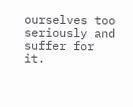ourselves too seriously and suffer for it.